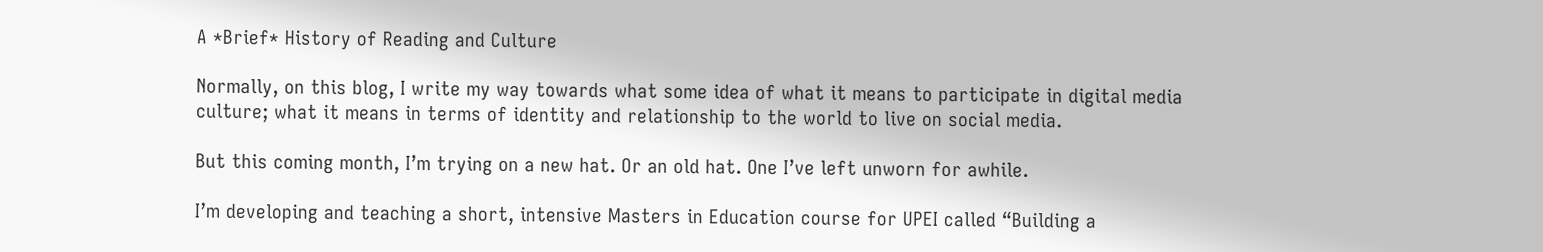A *Brief* History of Reading and Culture

Normally, on this blog, I write my way towards what some idea of what it means to participate in digital media culture; what it means in terms of identity and relationship to the world to live on social media.

But this coming month, I’m trying on a new hat. Or an old hat. One I’ve left unworn for awhile.

I’m developing and teaching a short, intensive Masters in Education course for UPEI called “Building a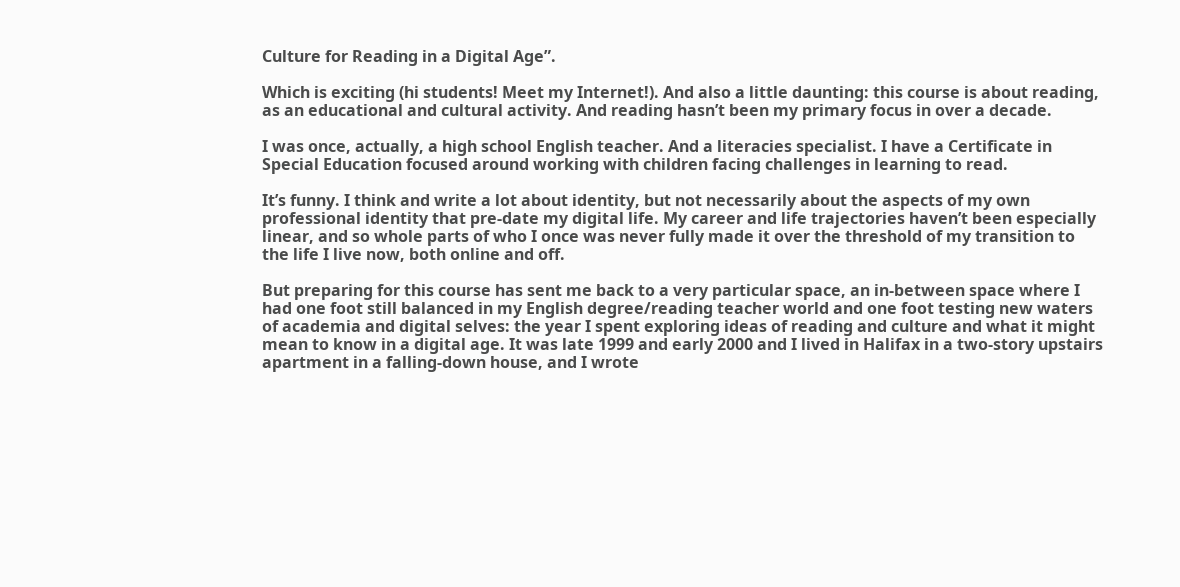Culture for Reading in a Digital Age”.

Which is exciting (hi students! Meet my Internet!). And also a little daunting: this course is about reading, as an educational and cultural activity. And reading hasn’t been my primary focus in over a decade.

I was once, actually, a high school English teacher. And a literacies specialist. I have a Certificate in Special Education focused around working with children facing challenges in learning to read.

It’s funny. I think and write a lot about identity, but not necessarily about the aspects of my own professional identity that pre-date my digital life. My career and life trajectories haven’t been especially linear, and so whole parts of who I once was never fully made it over the threshold of my transition to the life I live now, both online and off.

But preparing for this course has sent me back to a very particular space, an in-between space where I had one foot still balanced in my English degree/reading teacher world and one foot testing new waters of academia and digital selves: the year I spent exploring ideas of reading and culture and what it might mean to know in a digital age. It was late 1999 and early 2000 and I lived in Halifax in a two-story upstairs apartment in a falling-down house, and I wrote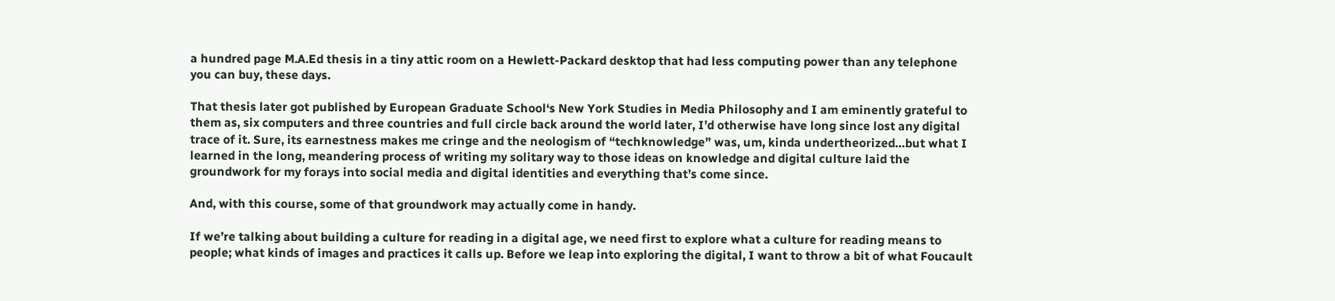a hundred page M.A.Ed thesis in a tiny attic room on a Hewlett-Packard desktop that had less computing power than any telephone you can buy, these days.

That thesis later got published by European Graduate School‘s New York Studies in Media Philosophy and I am eminently grateful to them as, six computers and three countries and full circle back around the world later, I’d otherwise have long since lost any digital trace of it. Sure, its earnestness makes me cringe and the neologism of “techknowledge” was, um, kinda undertheorized…but what I learned in the long, meandering process of writing my solitary way to those ideas on knowledge and digital culture laid the groundwork for my forays into social media and digital identities and everything that’s come since.

And, with this course, some of that groundwork may actually come in handy.

If we’re talking about building a culture for reading in a digital age, we need first to explore what a culture for reading means to people; what kinds of images and practices it calls up. Before we leap into exploring the digital, I want to throw a bit of what Foucault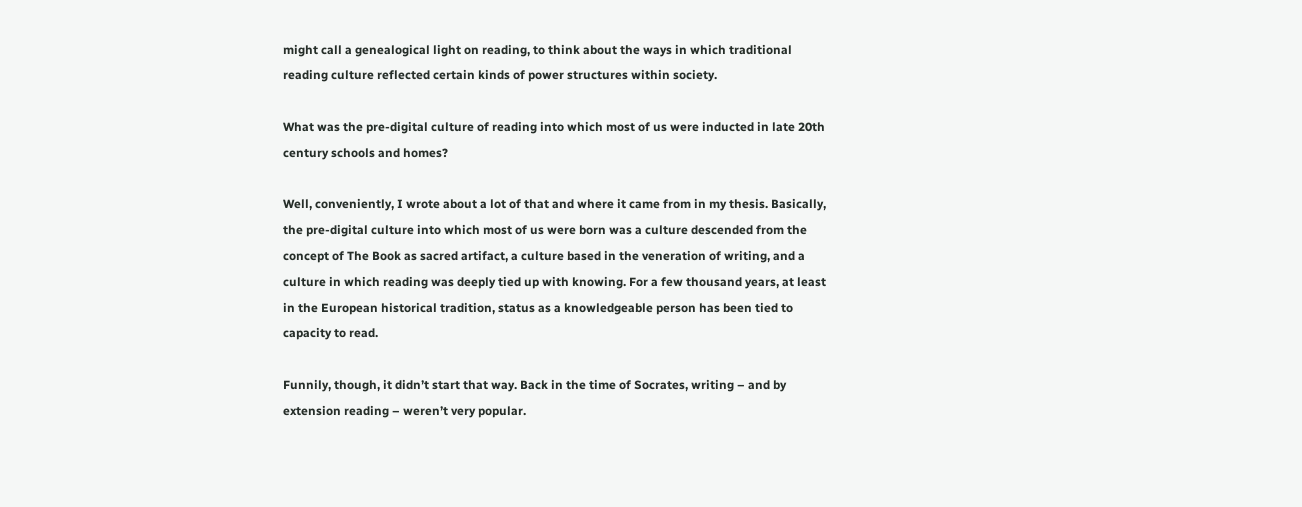might call a genealogical light on reading, to think about the ways in which traditional reading culture reflected certain kinds of power structures within society.

What was the pre-digital culture of reading into which most of us were inducted in late 20th century schools and homes?

Well, conveniently, I wrote about a lot of that and where it came from in my thesis. Basically, the pre-digital culture into which most of us were born was a culture descended from the concept of The Book as sacred artifact, a culture based in the veneration of writing, and a culture in which reading was deeply tied up with knowing. For a few thousand years, at least in the European historical tradition, status as a knowledgeable person has been tied to capacity to read.

Funnily, though, it didn’t start that way. Back in the time of Socrates, writing – and by extension reading – weren’t very popular.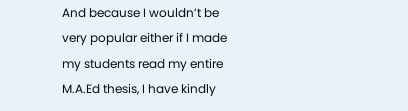And because I wouldn’t be very popular either if I made my students read my entire M.A.Ed thesis, I have kindly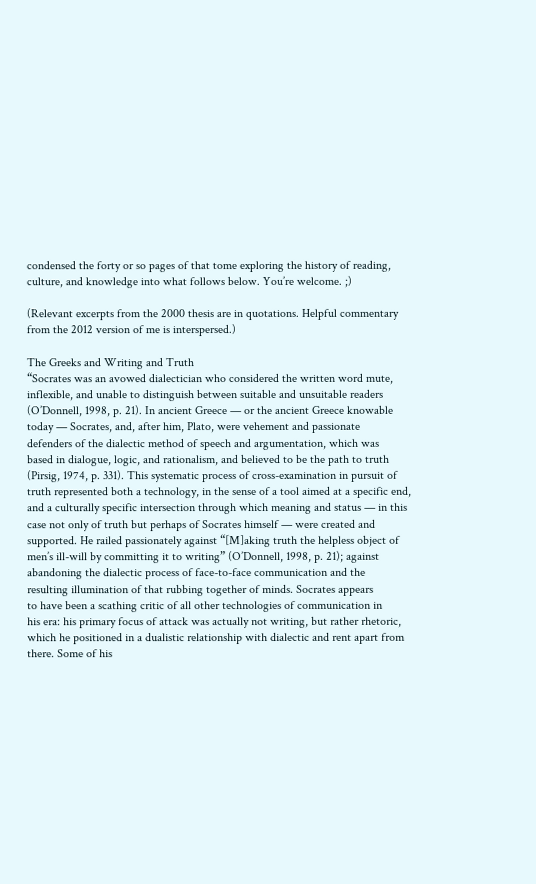condensed the forty or so pages of that tome exploring the history of reading, culture, and knowledge into what follows below. You’re welcome. ;)

(Relevant excerpts from the 2000 thesis are in quotations. Helpful commentary from the 2012 version of me is interspersed.)

The Greeks and Writing and Truth
“Socrates was an avowed dialectician who considered the written word mute,
inflexible, and unable to distinguish between suitable and unsuitable readers
(O’Donnell, 1998, p. 21). In ancient Greece — or the ancient Greece knowable
today — Socrates, and, after him, Plato, were vehement and passionate
defenders of the dialectic method of speech and argumentation, which was
based in dialogue, logic, and rationalism, and believed to be the path to truth
(Pirsig, 1974, p. 331). This systematic process of cross-examination in pursuit of
truth represented both a technology, in the sense of a tool aimed at a specific end,
and a culturally specific intersection through which meaning and status — in this
case not only of truth but perhaps of Socrates himself — were created and
supported. He railed passionately against “[M]aking truth the helpless object of
men’s ill-will by committing it to writing” (O’Donnell, 1998, p. 21); against
abandoning the dialectic process of face-to-face communication and the
resulting illumination of that rubbing together of minds. Socrates appears
to have been a scathing critic of all other technologies of communication in
his era: his primary focus of attack was actually not writing, but rather rhetoric,
which he positioned in a dualistic relationship with dialectic and rent apart from
there. Some of his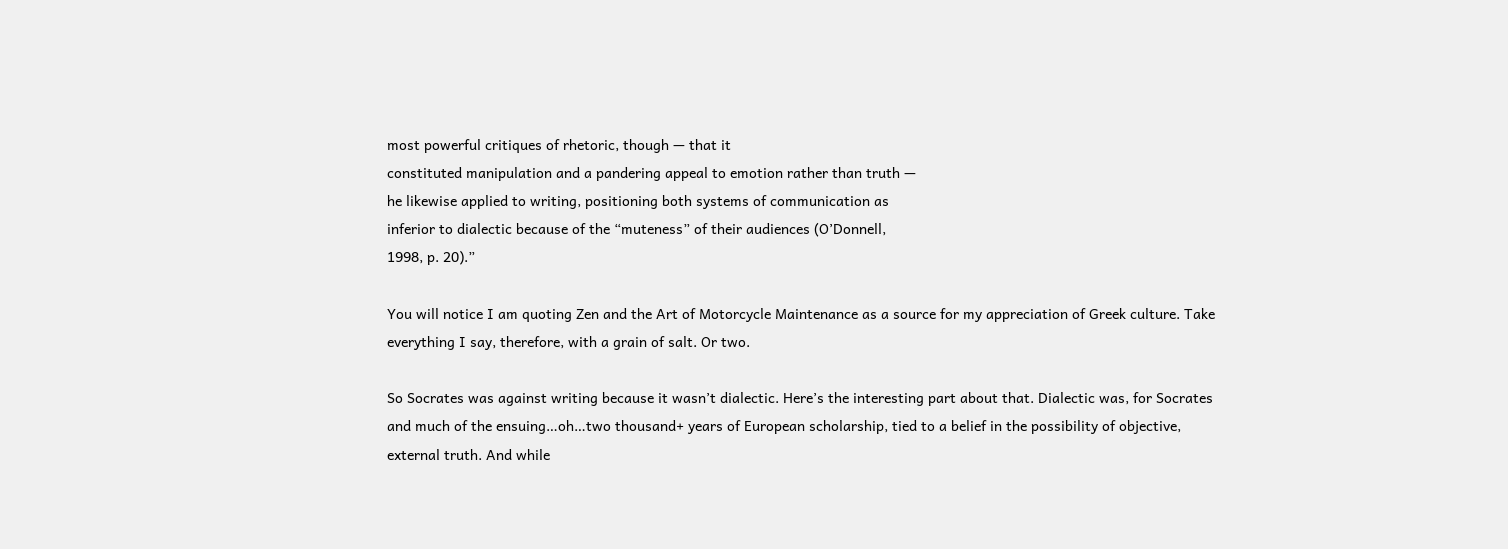most powerful critiques of rhetoric, though — that it
constituted manipulation and a pandering appeal to emotion rather than truth —
he likewise applied to writing, positioning both systems of communication as
inferior to dialectic because of the “muteness” of their audiences (O’Donnell,
1998, p. 20).”

You will notice I am quoting Zen and the Art of Motorcycle Maintenance as a source for my appreciation of Greek culture. Take everything I say, therefore, with a grain of salt. Or two.

So Socrates was against writing because it wasn’t dialectic. Here’s the interesting part about that. Dialectic was, for Socrates and much of the ensuing…oh…two thousand+ years of European scholarship, tied to a belief in the possibility of objective, external truth. And while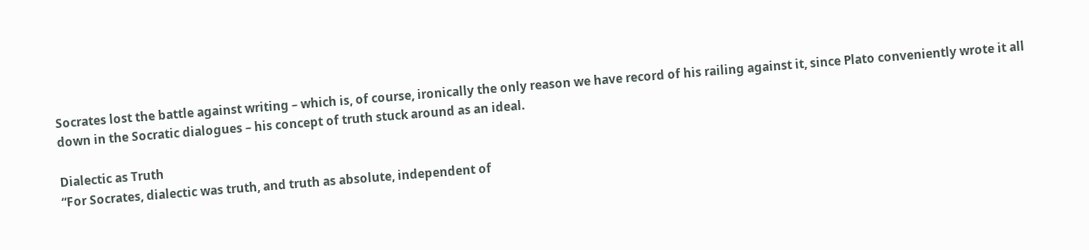Socrates lost the battle against writing – which is, of course, ironically the only reason we have record of his railing against it, since Plato conveniently wrote it all down in the Socratic dialogues – his concept of truth stuck around as an ideal.

Dialectic as Truth
“For Socrates, dialectic was truth, and truth as absolute, independent of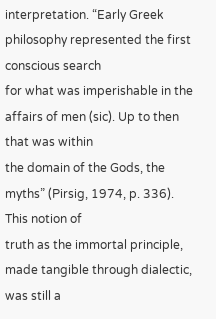interpretation. “Early Greek philosophy represented the first conscious search
for what was imperishable in the affairs of men (sic). Up to then that was within
the domain of the Gods, the myths” (Pirsig, 1974, p. 336). This notion of
truth as the immortal principle, made tangible through dialectic, was still a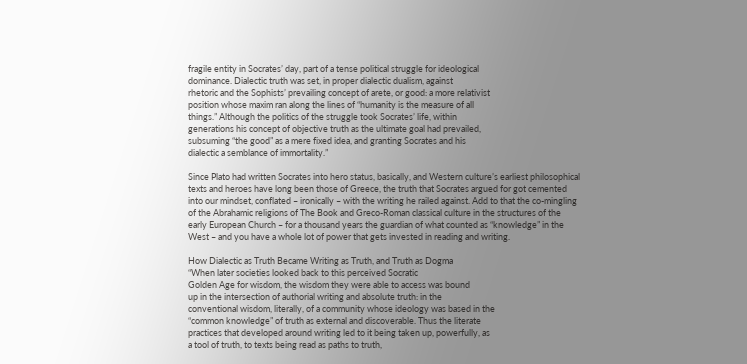fragile entity in Socrates’ day, part of a tense political struggle for ideological
dominance. Dialectic truth was set, in proper dialectic dualism, against
rhetoric and the Sophists’ prevailing concept of arete, or good: a more relativist
position whose maxim ran along the lines of “humanity is the measure of all
things.” Although the politics of the struggle took Socrates’ life, within
generations his concept of objective truth as the ultimate goal had prevailed,
subsuming “the good” as a mere fixed idea, and granting Socrates and his
dialectic a semblance of immortality.”

Since Plato had written Socrates into hero status, basically, and Western culture’s earliest philosophical texts and heroes have long been those of Greece, the truth that Socrates argued for got cemented into our mindset, conflated – ironically – with the writing he railed against. Add to that the co-mingling of the Abrahamic religions of The Book and Greco-Roman classical culture in the structures of the early European Church – for a thousand years the guardian of what counted as “knowledge” in the West – and you have a whole lot of power that gets invested in reading and writing.

How Dialectic as Truth Became Writing as Truth, and Truth as Dogma
“When later societies looked back to this perceived Socratic
Golden Age for wisdom, the wisdom they were able to access was bound
up in the intersection of authorial writing and absolute truth: in the
conventional wisdom, literally, of a community whose ideology was based in the
“common knowledge” of truth as external and discoverable. Thus the literate
practices that developed around writing led to it being taken up, powerfully, as
a tool of truth, to texts being read as paths to truth,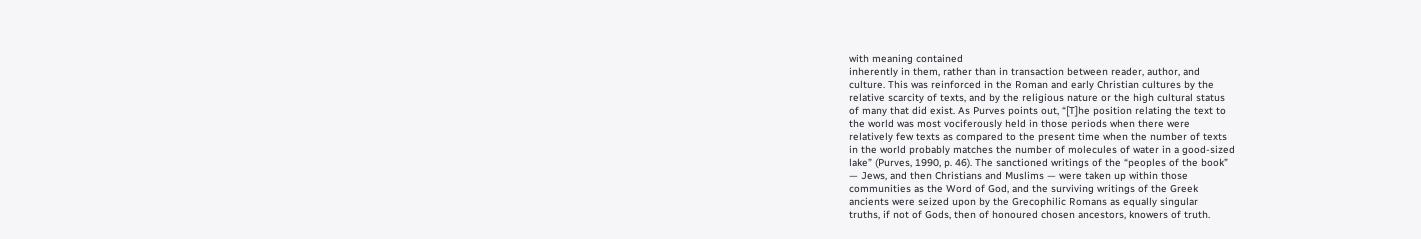with meaning contained
inherently in them, rather than in transaction between reader, author, and
culture. This was reinforced in the Roman and early Christian cultures by the
relative scarcity of texts, and by the religious nature or the high cultural status
of many that did exist. As Purves points out, “[T]he position relating the text to
the world was most vociferously held in those periods when there were
relatively few texts as compared to the present time when the number of texts
in the world probably matches the number of molecules of water in a good-sized
lake” (Purves, 1990, p. 46). The sanctioned writings of the “peoples of the book”
— Jews, and then Christians and Muslims — were taken up within those
communities as the Word of God, and the surviving writings of the Greek
ancients were seized upon by the Grecophilic Romans as equally singular
truths, if not of Gods, then of honoured chosen ancestors, knowers of truth.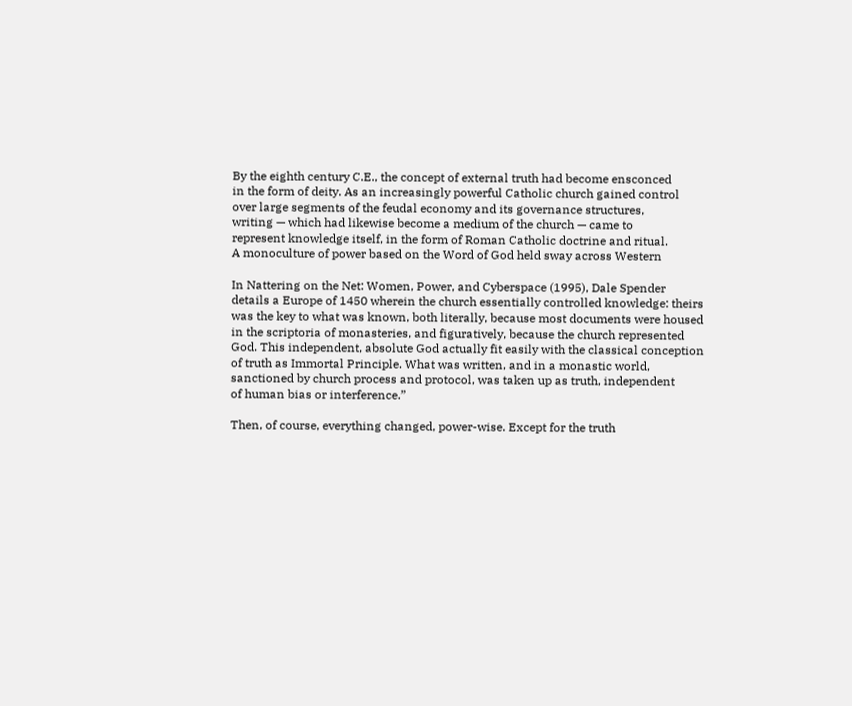By the eighth century C.E., the concept of external truth had become ensconced
in the form of deity. As an increasingly powerful Catholic church gained control
over large segments of the feudal economy and its governance structures,
writing — which had likewise become a medium of the church — came to
represent knowledge itself, in the form of Roman Catholic doctrine and ritual.
A monoculture of power based on the Word of God held sway across Western

In Nattering on the Net: Women, Power, and Cyberspace (1995), Dale Spender
details a Europe of 1450 wherein the church essentially controlled knowledge: theirs
was the key to what was known, both literally, because most documents were housed
in the scriptoria of monasteries, and figuratively, because the church represented
God. This independent, absolute God actually fit easily with the classical conception
of truth as Immortal Principle. What was written, and in a monastic world,
sanctioned by church process and protocol, was taken up as truth, independent
of human bias or interference.”

Then, of course, everything changed, power-wise. Except for the truth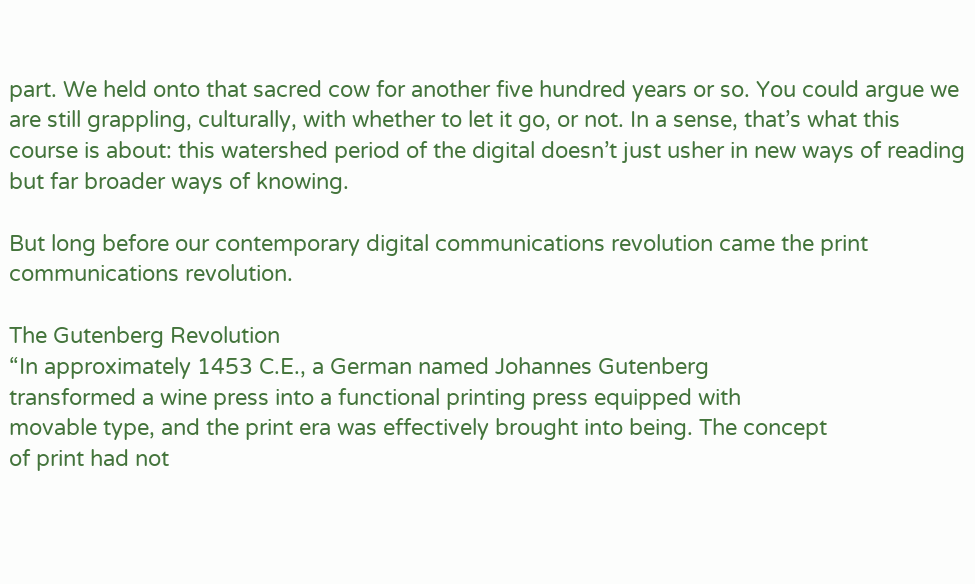part. We held onto that sacred cow for another five hundred years or so. You could argue we are still grappling, culturally, with whether to let it go, or not. In a sense, that’s what this course is about: this watershed period of the digital doesn’t just usher in new ways of reading but far broader ways of knowing.

But long before our contemporary digital communications revolution came the print communications revolution.

The Gutenberg Revolution
“In approximately 1453 C.E., a German named Johannes Gutenberg
transformed a wine press into a functional printing press equipped with
movable type, and the print era was effectively brought into being. The concept
of print had not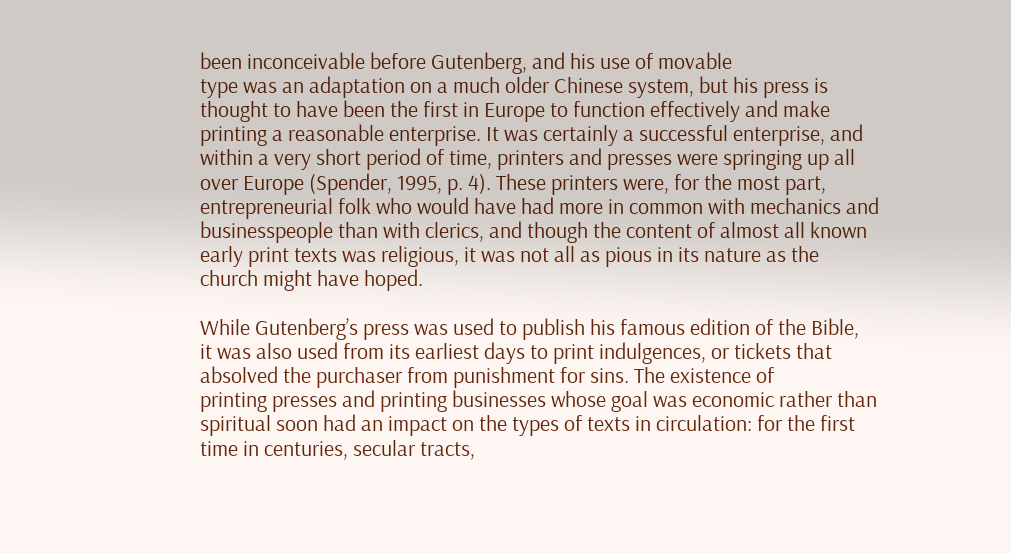been inconceivable before Gutenberg, and his use of movable
type was an adaptation on a much older Chinese system, but his press is
thought to have been the first in Europe to function effectively and make
printing a reasonable enterprise. It was certainly a successful enterprise, and
within a very short period of time, printers and presses were springing up all
over Europe (Spender, 1995, p. 4). These printers were, for the most part,
entrepreneurial folk who would have had more in common with mechanics and
businesspeople than with clerics, and though the content of almost all known
early print texts was religious, it was not all as pious in its nature as the
church might have hoped.

While Gutenberg’s press was used to publish his famous edition of the Bible,
it was also used from its earliest days to print indulgences, or tickets that
absolved the purchaser from punishment for sins. The existence of
printing presses and printing businesses whose goal was economic rather than
spiritual soon had an impact on the types of texts in circulation: for the first
time in centuries, secular tracts,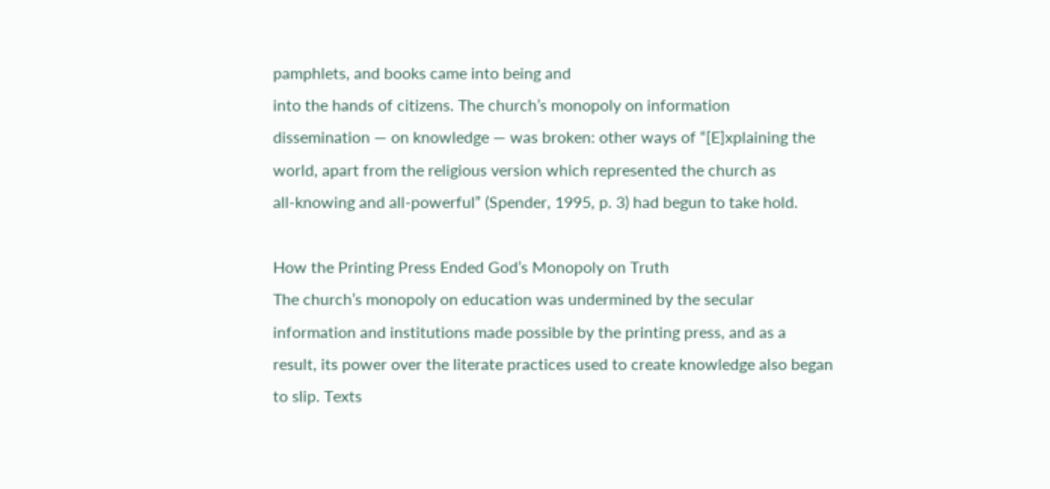pamphlets, and books came into being and
into the hands of citizens. The church’s monopoly on information
dissemination — on knowledge — was broken: other ways of “[E]xplaining the
world, apart from the religious version which represented the church as
all-knowing and all-powerful” (Spender, 1995, p. 3) had begun to take hold.

How the Printing Press Ended God’s Monopoly on Truth
The church’s monopoly on education was undermined by the secular
information and institutions made possible by the printing press, and as a
result, its power over the literate practices used to create knowledge also began
to slip. Texts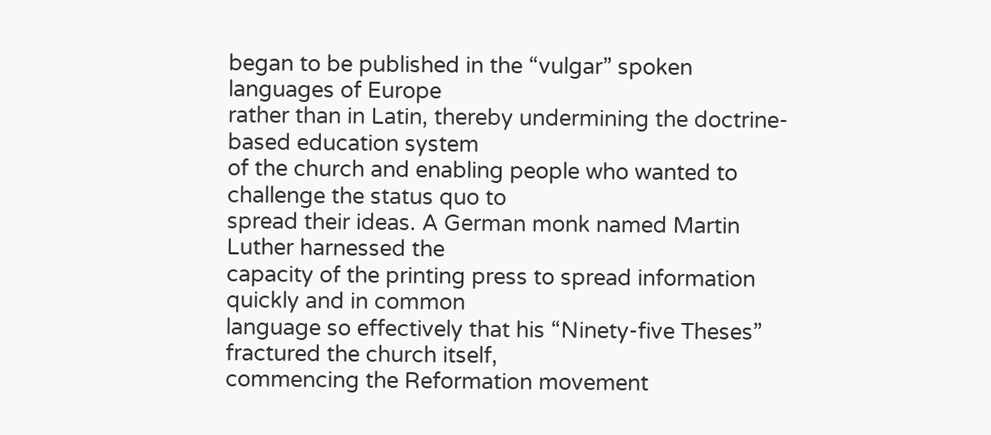began to be published in the “vulgar” spoken languages of Europe
rather than in Latin, thereby undermining the doctrine-based education system
of the church and enabling people who wanted to challenge the status quo to
spread their ideas. A German monk named Martin Luther harnessed the
capacity of the printing press to spread information quickly and in common
language so effectively that his “Ninety-five Theses” fractured the church itself,
commencing the Reformation movement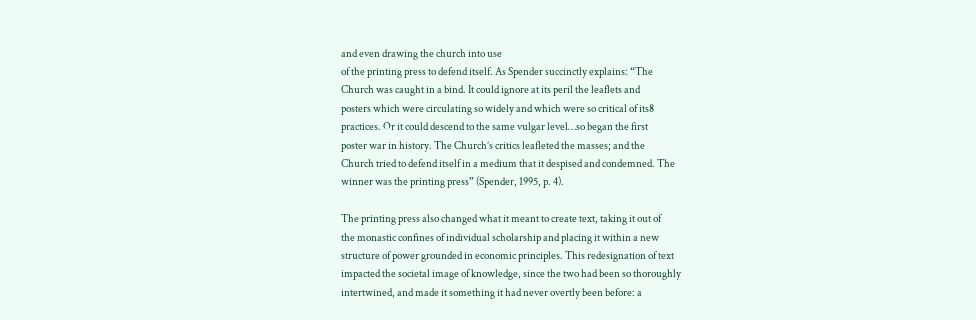and even drawing the church into use
of the printing press to defend itself. As Spender succinctly explains: “The
Church was caught in a bind. It could ignore at its peril the leaflets and
posters which were circulating so widely and which were so critical of its8
practices. Or it could descend to the same vulgar level…so began the first
poster war in history. The Church’s critics leafleted the masses; and the
Church tried to defend itself in a medium that it despised and condemned. The
winner was the printing press” (Spender, 1995, p. 4).

The printing press also changed what it meant to create text, taking it out of
the monastic confines of individual scholarship and placing it within a new
structure of power grounded in economic principles. This redesignation of text
impacted the societal image of knowledge, since the two had been so thoroughly
intertwined, and made it something it had never overtly been before: a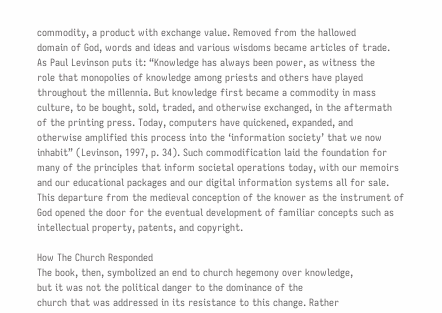commodity, a product with exchange value. Removed from the hallowed
domain of God, words and ideas and various wisdoms became articles of trade.
As Paul Levinson puts it: “Knowledge has always been power, as witness the
role that monopolies of knowledge among priests and others have played
throughout the millennia. But knowledge first became a commodity in mass
culture, to be bought, sold, traded, and otherwise exchanged, in the aftermath
of the printing press. Today, computers have quickened, expanded, and
otherwise amplified this process into the ‘information society’ that we now
inhabit” (Levinson, 1997, p. 34). Such commodification laid the foundation for
many of the principles that inform societal operations today, with our memoirs
and our educational packages and our digital information systems all for sale.
This departure from the medieval conception of the knower as the instrument of
God opened the door for the eventual development of familiar concepts such as
intellectual property, patents, and copyright.

How The Church Responded
The book, then, symbolized an end to church hegemony over knowledge,
but it was not the political danger to the dominance of the
church that was addressed in its resistance to this change. Rather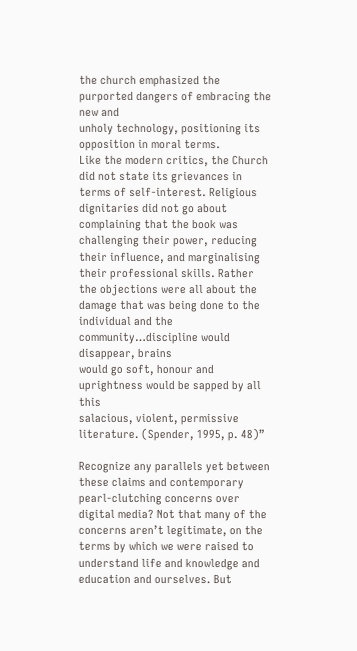the church emphasized the purported dangers of embracing the new and
unholy technology, positioning its opposition in moral terms.
Like the modern critics, the Church did not state its grievances in
terms of self-interest. Religious dignitaries did not go about
complaining that the book was challenging their power, reducing
their influence, and marginalising their professional skills. Rather
the objections were all about the damage that was being done to the
individual and the community…discipline would disappear, brains
would go soft, honour and uprightness would be sapped by all this
salacious, violent, permissive literature. (Spender, 1995, p. 48)”

Recognize any parallels yet between these claims and contemporary pearl-clutching concerns over digital media? Not that many of the concerns aren’t legitimate, on the terms by which we were raised to understand life and knowledge and education and ourselves. But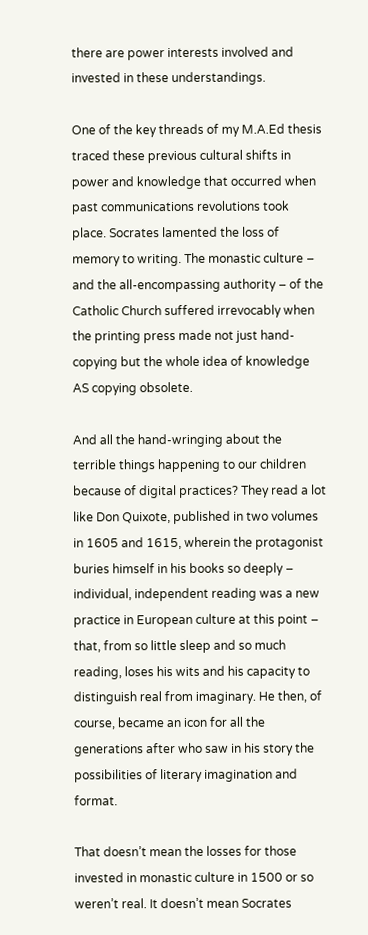there are power interests involved and invested in these understandings.

One of the key threads of my M.A.Ed thesis traced these previous cultural shifts in power and knowledge that occurred when past communications revolutions took place. Socrates lamented the loss of memory to writing. The monastic culture – and the all-encompassing authority – of the Catholic Church suffered irrevocably when the printing press made not just hand-copying but the whole idea of knowledge AS copying obsolete.

And all the hand-wringing about the terrible things happening to our children because of digital practices? They read a lot like Don Quixote, published in two volumes in 1605 and 1615, wherein the protagonist buries himself in his books so deeply – individual, independent reading was a new practice in European culture at this point – that, from so little sleep and so much reading, loses his wits and his capacity to distinguish real from imaginary. He then, of course, became an icon for all the generations after who saw in his story the possibilities of literary imagination and format.

That doesn’t mean the losses for those invested in monastic culture in 1500 or so weren’t real. It doesn’t mean Socrates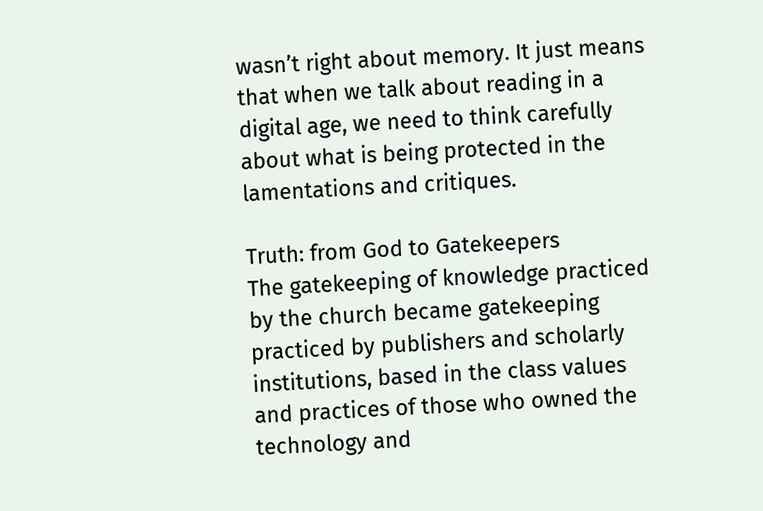wasn’t right about memory. It just means that when we talk about reading in a digital age, we need to think carefully about what is being protected in the lamentations and critiques.

Truth: from God to Gatekeepers
The gatekeeping of knowledge practiced by the church became gatekeeping
practiced by publishers and scholarly institutions, based in the class values
and practices of those who owned the technology and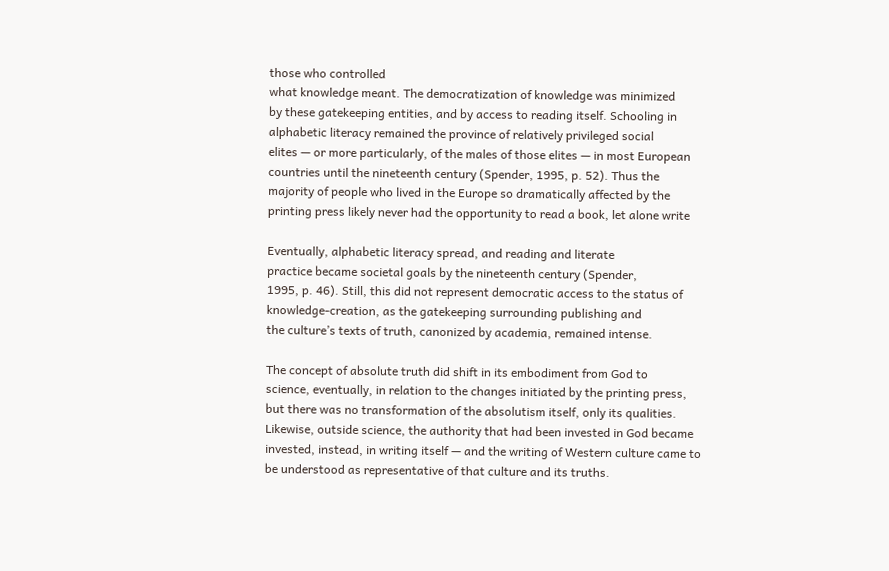those who controlled
what knowledge meant. The democratization of knowledge was minimized
by these gatekeeping entities, and by access to reading itself. Schooling in
alphabetic literacy remained the province of relatively privileged social
elites — or more particularly, of the males of those elites — in most European
countries until the nineteenth century (Spender, 1995, p. 52). Thus the
majority of people who lived in the Europe so dramatically affected by the
printing press likely never had the opportunity to read a book, let alone write

Eventually, alphabetic literacy spread, and reading and literate
practice became societal goals by the nineteenth century (Spender,
1995, p. 46). Still, this did not represent democratic access to the status of
knowledge-creation, as the gatekeeping surrounding publishing and
the culture’s texts of truth, canonized by academia, remained intense.

The concept of absolute truth did shift in its embodiment from God to
science, eventually, in relation to the changes initiated by the printing press,
but there was no transformation of the absolutism itself, only its qualities.
Likewise, outside science, the authority that had been invested in God became
invested, instead, in writing itself — and the writing of Western culture came to
be understood as representative of that culture and its truths.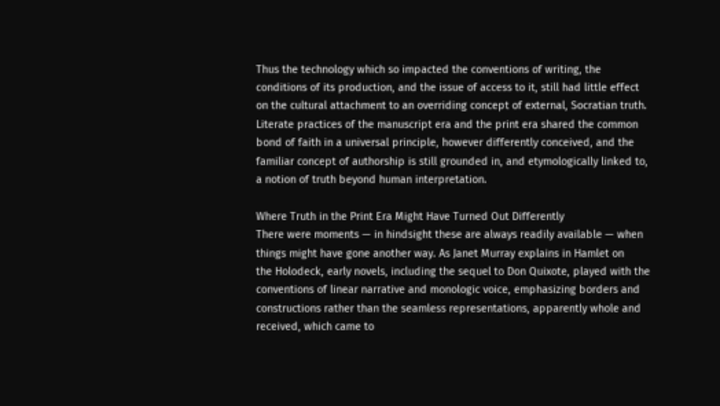Thus the technology which so impacted the conventions of writing, the
conditions of its production, and the issue of access to it, still had little effect
on the cultural attachment to an overriding concept of external, Socratian truth.
Literate practices of the manuscript era and the print era shared the common
bond of faith in a universal principle, however differently conceived, and the
familiar concept of authorship is still grounded in, and etymologically linked to,
a notion of truth beyond human interpretation.

Where Truth in the Print Era Might Have Turned Out Differently
There were moments — in hindsight these are always readily available — when
things might have gone another way. As Janet Murray explains in Hamlet on
the Holodeck, early novels, including the sequel to Don Quixote, played with the
conventions of linear narrative and monologic voice, emphasizing borders and
constructions rather than the seamless representations, apparently whole and
received, which came to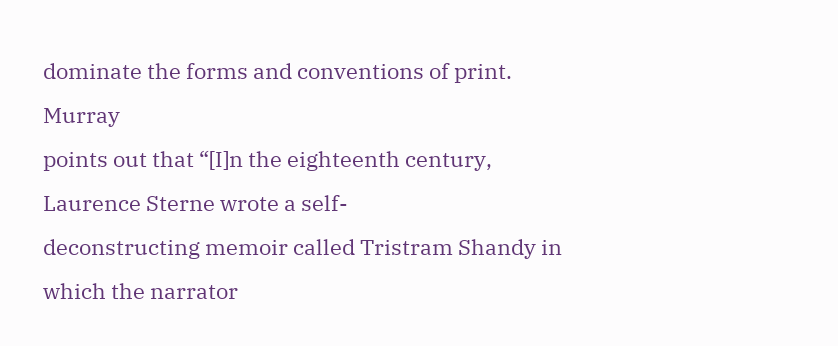dominate the forms and conventions of print. Murray
points out that “[I]n the eighteenth century, Laurence Sterne wrote a self-
deconstructing memoir called Tristram Shandy in which the narrator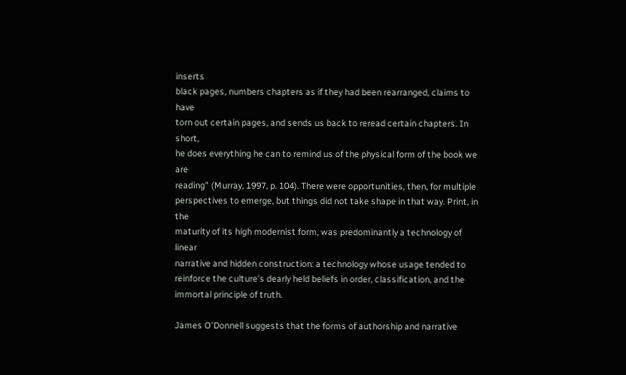inserts
black pages, numbers chapters as if they had been rearranged, claims to have
torn out certain pages, and sends us back to reread certain chapters. In short,
he does everything he can to remind us of the physical form of the book we are
reading” (Murray, 1997, p. 104). There were opportunities, then, for multiple
perspectives to emerge, but things did not take shape in that way. Print, in the
maturity of its high modernist form, was predominantly a technology of linear
narrative and hidden construction: a technology whose usage tended to
reinforce the culture’s dearly held beliefs in order, classification, and the
immortal principle of truth.

James O’Donnell suggests that the forms of authorship and narrative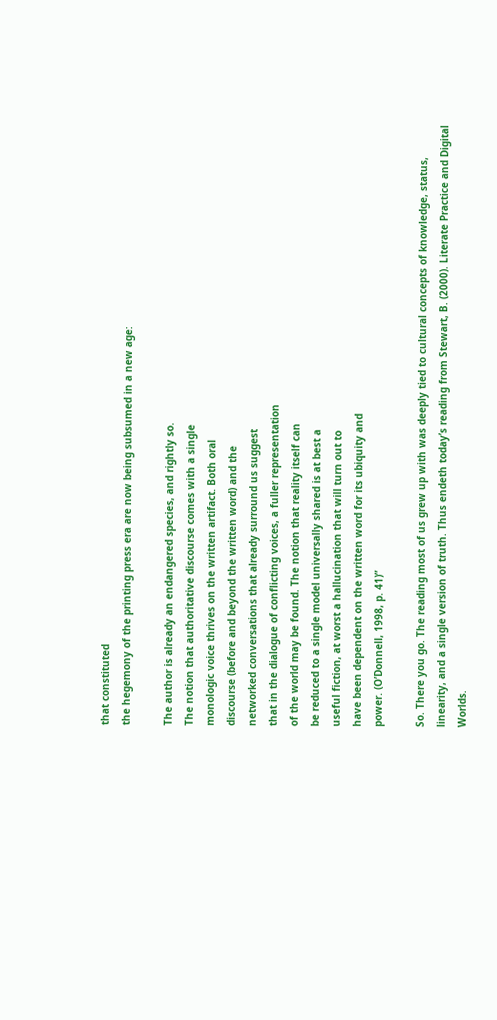that constituted
the hegemony of the printing press era are now being subsumed in a new age:

The author is already an endangered species, and rightly so.
The notion that authoritative discourse comes with a single
monologic voice thrives on the written artifact. Both oral
discourse (before and beyond the written word) and the
networked conversations that already surround us suggest
that in the dialogue of conflicting voices, a fuller representation
of the world may be found. The notion that reality itself can
be reduced to a single model universally shared is at best a
useful fiction, at worst a hallucination that will turn out to
have been dependent on the written word for its ubiquity and
power. (O’Donnell, 1998, p. 41)”

So. There you go. The reading most of us grew up with was deeply tied to cultural concepts of knowledge, status, linearity, and a single version of truth. Thus endeth today’s reading from Stewart, B. (2000). Literate Practice and Digital Worlds.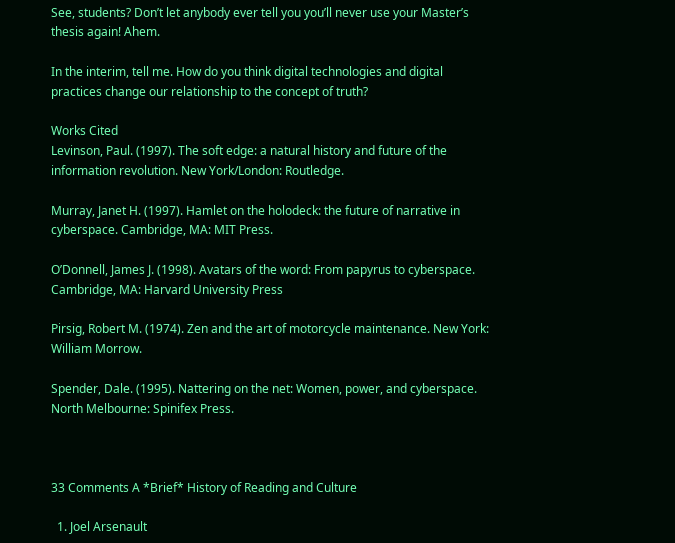See, students? Don’t let anybody ever tell you you’ll never use your Master’s thesis again! Ahem.

In the interim, tell me. How do you think digital technologies and digital practices change our relationship to the concept of truth?

Works Cited
Levinson, Paul. (1997). The soft edge: a natural history and future of the information revolution. New York/London: Routledge.

Murray, Janet H. (1997). Hamlet on the holodeck: the future of narrative in
cyberspace. Cambridge, MA: MIT Press.

O’Donnell, James J. (1998). Avatars of the word: From papyrus to cyberspace.
Cambridge, MA: Harvard University Press

Pirsig, Robert M. (1974). Zen and the art of motorcycle maintenance. New York:
William Morrow.

Spender, Dale. (1995). Nattering on the net: Women, power, and cyberspace.
North Melbourne: Spinifex Press.



33 Comments A *Brief* History of Reading and Culture

  1. Joel Arsenault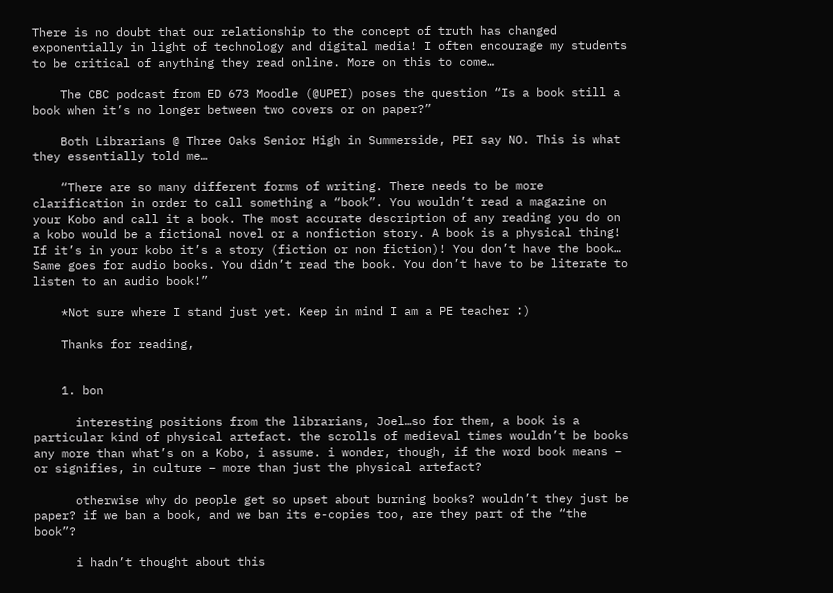There is no doubt that our relationship to the concept of truth has changed exponentially in light of technology and digital media! I often encourage my students to be critical of anything they read online. More on this to come…

    The CBC podcast from ED 673 Moodle (@UPEI) poses the question “Is a book still a book when it’s no longer between two covers or on paper?”

    Both Librarians @ Three Oaks Senior High in Summerside, PEI say NO. This is what they essentially told me…

    “There are so many different forms of writing. There needs to be more clarification in order to call something a “book”. You wouldn’t read a magazine on your Kobo and call it a book. The most accurate description of any reading you do on a kobo would be a fictional novel or a nonfiction story. A book is a physical thing! If it’s in your kobo it’s a story (fiction or non fiction)! You don’t have the book… Same goes for audio books. You didn’t read the book. You don’t have to be literate to listen to an audio book!”

    *Not sure where I stand just yet. Keep in mind I am a PE teacher :)

    Thanks for reading,


    1. bon

      interesting positions from the librarians, Joel…so for them, a book is a particular kind of physical artefact. the scrolls of medieval times wouldn’t be books any more than what’s on a Kobo, i assume. i wonder, though, if the word book means – or signifies, in culture – more than just the physical artefact?

      otherwise why do people get so upset about burning books? wouldn’t they just be paper? if we ban a book, and we ban its e-copies too, are they part of the “the book”?

      i hadn’t thought about this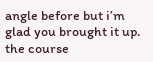angle before but i’m glad you brought it up. the course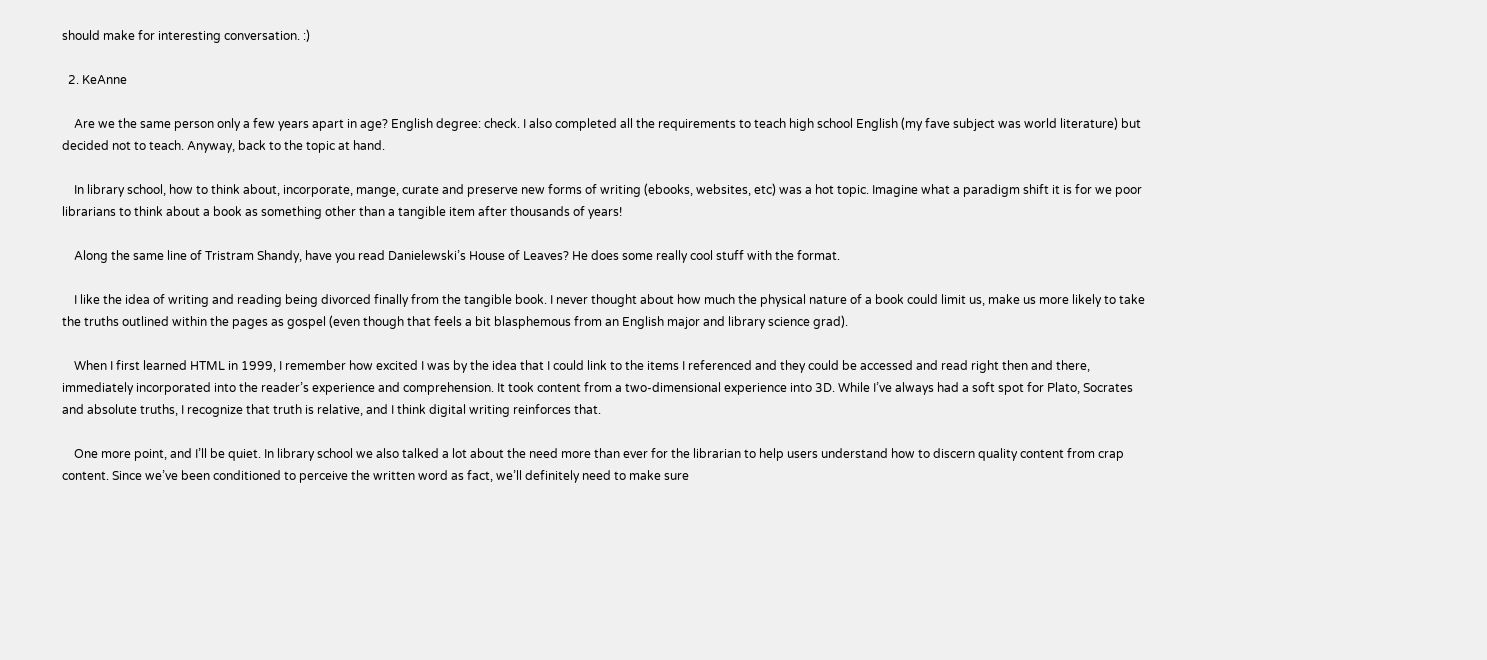should make for interesting conversation. :)

  2. KeAnne

    Are we the same person only a few years apart in age? English degree: check. I also completed all the requirements to teach high school English (my fave subject was world literature) but decided not to teach. Anyway, back to the topic at hand.

    In library school, how to think about, incorporate, mange, curate and preserve new forms of writing (ebooks, websites, etc) was a hot topic. Imagine what a paradigm shift it is for we poor librarians to think about a book as something other than a tangible item after thousands of years!

    Along the same line of Tristram Shandy, have you read Danielewski’s House of Leaves? He does some really cool stuff with the format.

    I like the idea of writing and reading being divorced finally from the tangible book. I never thought about how much the physical nature of a book could limit us, make us more likely to take the truths outlined within the pages as gospel (even though that feels a bit blasphemous from an English major and library science grad).

    When I first learned HTML in 1999, I remember how excited I was by the idea that I could link to the items I referenced and they could be accessed and read right then and there, immediately incorporated into the reader’s experience and comprehension. It took content from a two-dimensional experience into 3D. While I’ve always had a soft spot for Plato, Socrates and absolute truths, I recognize that truth is relative, and I think digital writing reinforces that.

    One more point, and I’ll be quiet. In library school we also talked a lot about the need more than ever for the librarian to help users understand how to discern quality content from crap content. Since we’ve been conditioned to perceive the written word as fact, we’ll definitely need to make sure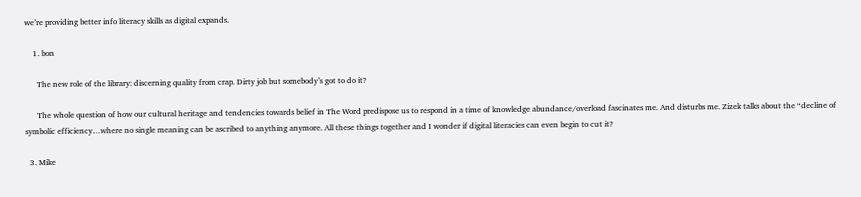we’re providing better info literacy skills as digital expands.

    1. bon

      The new role of the library: discerning quality from crap. Dirty job but somebody’s got to do it?

      The whole question of how our cultural heritage and tendencies towards belief in The Word predispose us to respond in a time of knowledge abundance/overload fascinates me. And disturbs me. Zizek talks about the “decline of symbolic efficiency…where no single meaning can be ascribed to anything anymore. All these things together and I wonder if digital literacies can even begin to cut it?

  3. Mike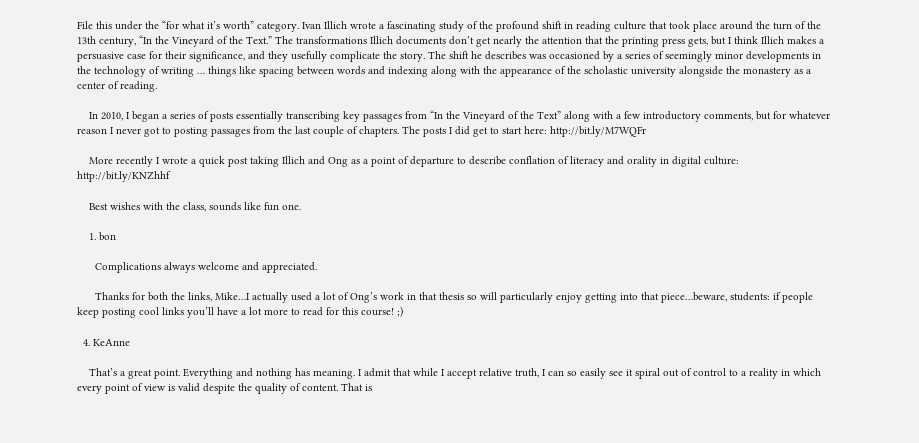File this under the “for what it’s worth” category. Ivan Illich wrote a fascinating study of the profound shift in reading culture that took place around the turn of the 13th century, “In the Vineyard of the Text.” The transformations Illich documents don’t get nearly the attention that the printing press gets, but I think Illich makes a persuasive case for their significance, and they usefully complicate the story. The shift he describes was occasioned by a series of seemingly minor developments in the technology of writing … things like spacing between words and indexing along with the appearance of the scholastic university alongside the monastery as a center of reading.

    In 2010, I began a series of posts essentially transcribing key passages from “In the Vineyard of the Text” along with a few introductory comments, but for whatever reason I never got to posting passages from the last couple of chapters. The posts I did get to start here: http://bit.ly/M7WQFr

    More recently I wrote a quick post taking Illich and Ong as a point of departure to describe conflation of literacy and orality in digital culture: http://bit.ly/KNZhhf

    Best wishes with the class, sounds like fun one.

    1. bon

      Complications always welcome and appreciated.

      Thanks for both the links, Mike…I actually used a lot of Ong’s work in that thesis so will particularly enjoy getting into that piece…beware, students: if people keep posting cool links you’ll have a lot more to read for this course! ;)

  4. KeAnne

    That’s a great point. Everything and nothing has meaning. I admit that while I accept relative truth, I can so easily see it spiral out of control to a reality in which every point of view is valid despite the quality of content. That is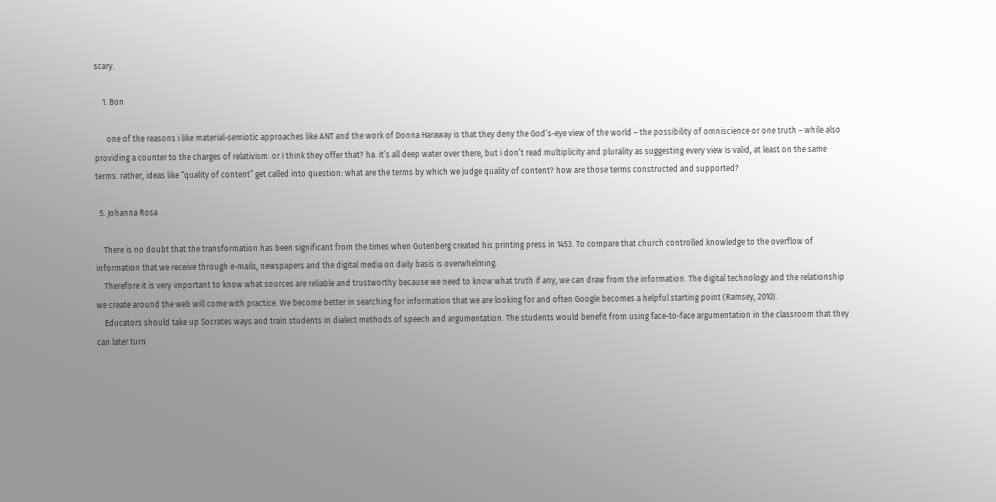scary.

    1. Bon

      one of the reasons i like material-semiotic approaches like ANT and the work of Donna Haraway is that they deny the God’s-eye view of the world – the possibility of omniscience or one truth – while also providing a counter to the charges of relativism. or i think they offer that? ha. it’s all deep water over there, but i don’t read multiplicity and plurality as suggesting every view is valid, at least on the same terms. rather, ideas like “quality of content” get called into question: what are the terms by which we judge quality of content? how are those terms constructed and supported?

  5. Johanna Rosa

    There is no doubt that the transformation has been significant from the times when Gutenberg created his printing press in 1453. To compare that church controlled knowledge to the overflow of information that we receive through e-mails, newspapers and the digital media on daily basis is overwhelming.
    Therefore it is very important to know what sources are reliable and trustworthy because we need to know what truth if any, we can draw from the information. The digital technology and the relationship we create around the web will come with practice. We become better in searching for information that we are looking for and often Google becomes a helpful starting point (Ramsey, 2010).
    Educators should take up Socrates ways and train students in dialect methods of speech and argumentation. The students would benefit from using face-to-face argumentation in the classroom that they can later turn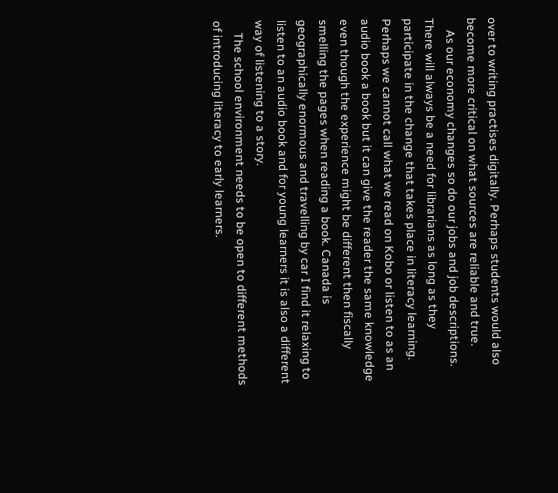over to writing practises digitally. Perhaps students would also become more critical on what sources are reliable and true.
    As our economy changes so do our jobs and job descriptions. There will always be a need for librarians as long as they participate in the change that takes place in literacy learning. Perhaps we cannot call what we read on Kobo or listen to as an audio book a book but it can give the reader the same knowledge even though the experience might be different then fiscally smelling the pages when reading a book. Canada is geographically enormous and travelling by car I find it relaxing to listen to an audio book and for young learners it is also a different way of listening to a story.
    The school environment needs to be open to different methods of introducing literacy to early learners.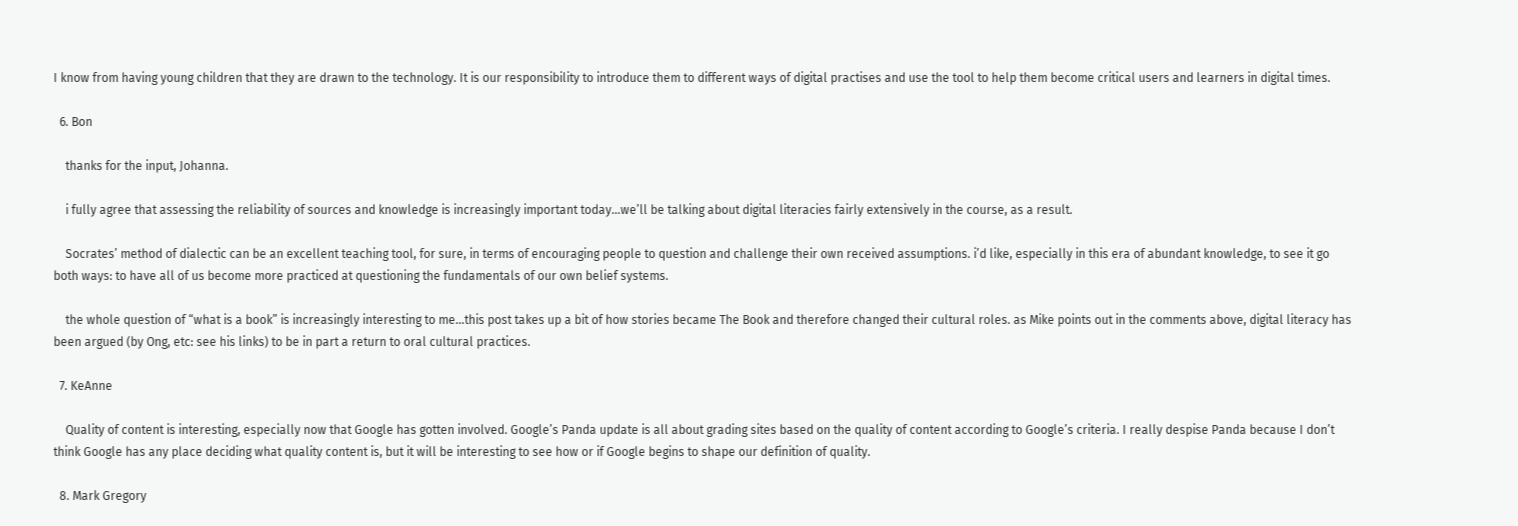I know from having young children that they are drawn to the technology. It is our responsibility to introduce them to different ways of digital practises and use the tool to help them become critical users and learners in digital times.

  6. Bon

    thanks for the input, Johanna.

    i fully agree that assessing the reliability of sources and knowledge is increasingly important today…we’ll be talking about digital literacies fairly extensively in the course, as a result.

    Socrates’ method of dialectic can be an excellent teaching tool, for sure, in terms of encouraging people to question and challenge their own received assumptions. i’d like, especially in this era of abundant knowledge, to see it go both ways: to have all of us become more practiced at questioning the fundamentals of our own belief systems.

    the whole question of “what is a book” is increasingly interesting to me…this post takes up a bit of how stories became The Book and therefore changed their cultural roles. as Mike points out in the comments above, digital literacy has been argued (by Ong, etc: see his links) to be in part a return to oral cultural practices.

  7. KeAnne

    Quality of content is interesting, especially now that Google has gotten involved. Google’s Panda update is all about grading sites based on the quality of content according to Google’s criteria. I really despise Panda because I don’t think Google has any place deciding what quality content is, but it will be interesting to see how or if Google begins to shape our definition of quality.

  8. Mark Gregory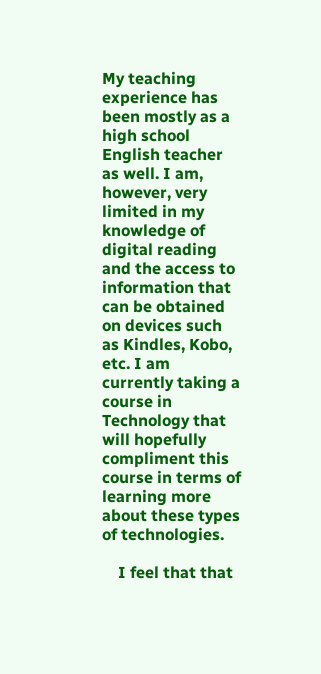My teaching experience has been mostly as a high school English teacher as well. I am, however, very limited in my knowledge of digital reading and the access to information that can be obtained on devices such as Kindles, Kobo, etc. I am currently taking a course in Technology that will hopefully compliment this course in terms of learning more about these types of technologies.

    I feel that that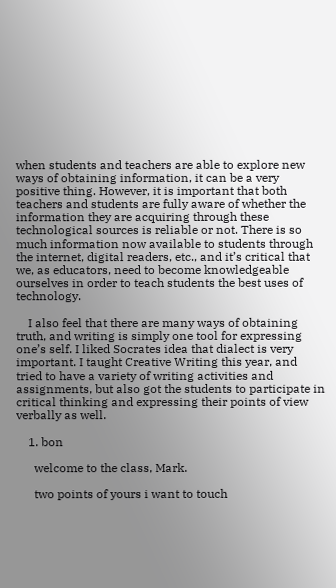when students and teachers are able to explore new ways of obtaining information, it can be a very positive thing. However, it is important that both teachers and students are fully aware of whether the information they are acquiring through these technological sources is reliable or not. There is so much information now available to students through the internet, digital readers, etc., and it’s critical that we, as educators, need to become knowledgeable ourselves in order to teach students the best uses of technology.

    I also feel that there are many ways of obtaining truth, and writing is simply one tool for expressing one’s self. I liked Socrates idea that dialect is very important. I taught Creative Writing this year, and tried to have a variety of writing activities and assignments, but also got the students to participate in critical thinking and expressing their points of view verbally as well.

    1. bon

      welcome to the class, Mark.

      two points of yours i want to touch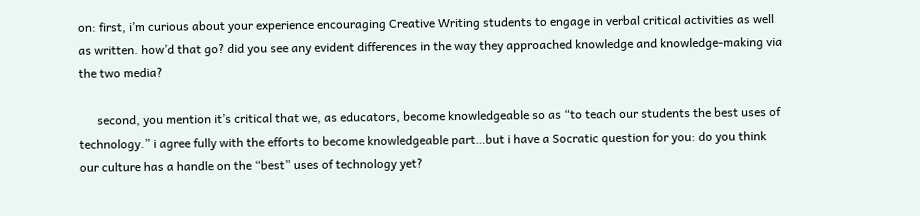on: first, i’m curious about your experience encouraging Creative Writing students to engage in verbal critical activities as well as written. how’d that go? did you see any evident differences in the way they approached knowledge and knowledge-making via the two media?

      second, you mention it’s critical that we, as educators, become knowledgeable so as “to teach our students the best uses of technology.” i agree fully with the efforts to become knowledgeable part…but i have a Socratic question for you: do you think our culture has a handle on the “best” uses of technology yet?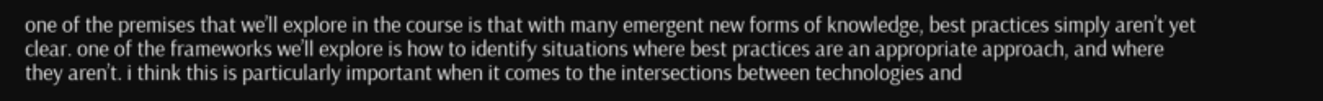one of the premises that we’ll explore in the course is that with many emergent new forms of knowledge, best practices simply aren’t yet clear. one of the frameworks we’ll explore is how to identify situations where best practices are an appropriate approach, and where they aren’t. i think this is particularly important when it comes to the intersections between technologies and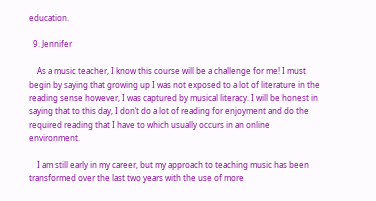education.

  9. Jennifer

    As a music teacher, I know this course will be a challenge for me! I must begin by saying that growing up I was not exposed to a lot of literature in the reading sense however, I was captured by musical literacy. I will be honest in saying that to this day, I don’t do a lot of reading for enjoyment and do the required reading that I have to which usually occurs in an online environment.

    I am still early in my career, but my approach to teaching music has been transformed over the last two years with the use of more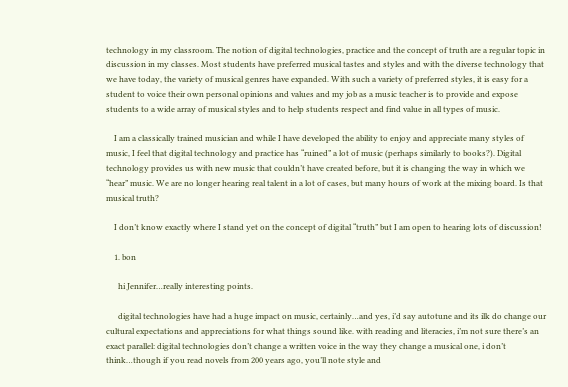technology in my classroom. The notion of digital technologies, practice and the concept of truth are a regular topic in discussion in my classes. Most students have preferred musical tastes and styles and with the diverse technology that we have today, the variety of musical genres have expanded. With such a variety of preferred styles, it is easy for a student to voice their own personal opinions and values and my job as a music teacher is to provide and expose students to a wide array of musical styles and to help students respect and find value in all types of music.

    I am a classically trained musician and while I have developed the ability to enjoy and appreciate many styles of music, I feel that digital technology and practice has “ruined” a lot of music (perhaps similarly to books?). Digital technology provides us with new music that couldn’t have created before, but it is changing the way in which we “hear” music. We are no longer hearing real talent in a lot of cases, but many hours of work at the mixing board. Is that musical truth?

    I don’t know exactly where I stand yet on the concept of digital “truth” but I am open to hearing lots of discussion!

    1. bon

      hi Jennifer…really interesting points.

      digital technologies have had a huge impact on music, certainly…and yes, i’d say autotune and its ilk do change our cultural expectations and appreciations for what things sound like. with reading and literacies, i’m not sure there’s an exact parallel: digital technologies don’t change a written voice in the way they change a musical one, i don’t think…though if you read novels from 200 years ago, you’ll note style and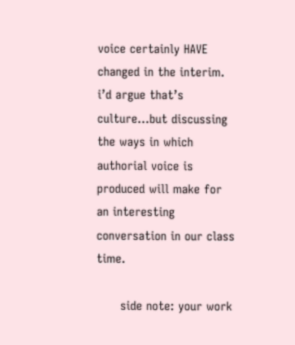voice certainly HAVE changed in the interim. i’d argue that’s culture…but discussing the ways in which authorial voice is produced will make for an interesting conversation in our class time.

      side note: your work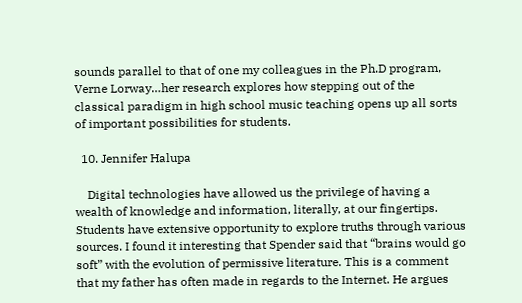sounds parallel to that of one my colleagues in the Ph.D program, Verne Lorway…her research explores how stepping out of the classical paradigm in high school music teaching opens up all sorts of important possibilities for students.

  10. Jennifer Halupa

    Digital technologies have allowed us the privilege of having a wealth of knowledge and information, literally, at our fingertips. Students have extensive opportunity to explore truths through various sources. I found it interesting that Spender said that “brains would go soft” with the evolution of permissive literature. This is a comment that my father has often made in regards to the Internet. He argues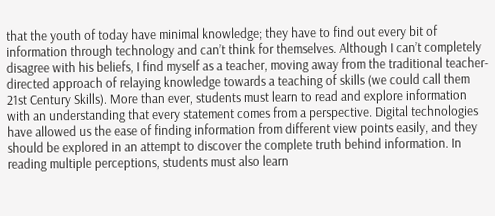that the youth of today have minimal knowledge; they have to find out every bit of information through technology and can’t think for themselves. Although I can’t completely disagree with his beliefs, I find myself as a teacher, moving away from the traditional teacher-directed approach of relaying knowledge towards a teaching of skills (we could call them 21st Century Skills). More than ever, students must learn to read and explore information with an understanding that every statement comes from a perspective. Digital technologies have allowed us the ease of finding information from different view points easily, and they should be explored in an attempt to discover the complete truth behind information. In reading multiple perceptions, students must also learn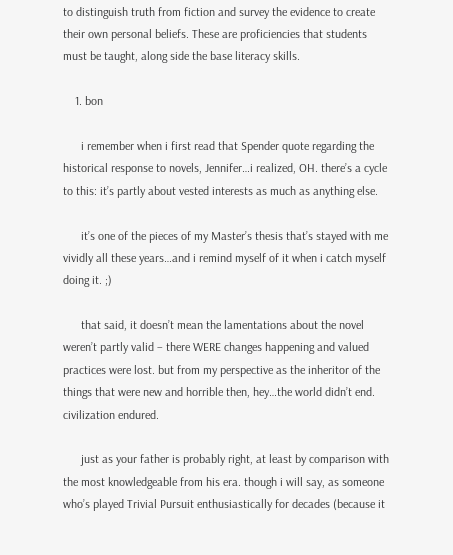to distinguish truth from fiction and survey the evidence to create their own personal beliefs. These are proficiencies that students must be taught, along side the base literacy skills.

    1. bon

      i remember when i first read that Spender quote regarding the historical response to novels, Jennifer…i realized, OH. there’s a cycle to this: it’s partly about vested interests as much as anything else.

      it’s one of the pieces of my Master’s thesis that’s stayed with me vividly all these years…and i remind myself of it when i catch myself doing it. ;)

      that said, it doesn’t mean the lamentations about the novel weren’t partly valid – there WERE changes happening and valued practices were lost. but from my perspective as the inheritor of the things that were new and horrible then, hey…the world didn’t end. civilization endured.

      just as your father is probably right, at least by comparison with the most knowledgeable from his era. though i will say, as someone who’s played Trivial Pursuit enthusiastically for decades (because it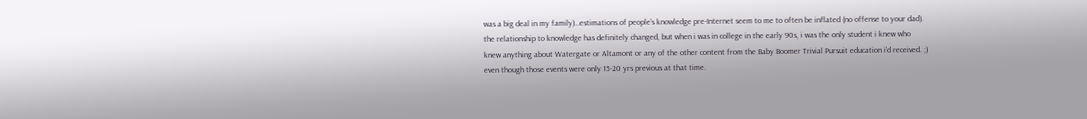was a big deal in my family)…estimations of people’s knowledge pre-Internet seem to me to often be inflated (no offense to your dad). the relationship to knowledge has definitely changed, but when i was in college in the early 90s, i was the only student i knew who knew anything about Watergate or Altamont or any of the other content from the Baby Boomer Trivial Pursuit education i’d received. ;) even though those events were only 15-20 yrs previous at that time.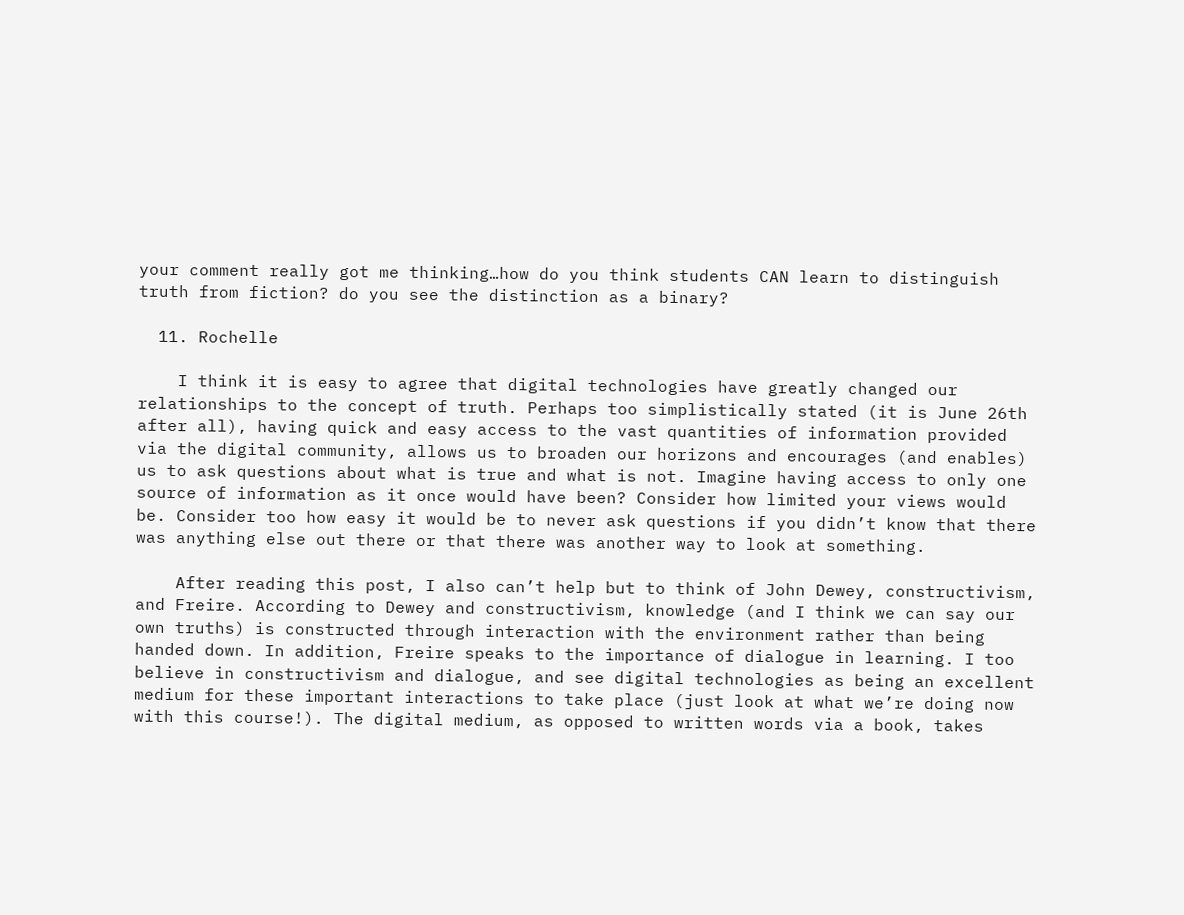your comment really got me thinking…how do you think students CAN learn to distinguish truth from fiction? do you see the distinction as a binary?

  11. Rochelle

    I think it is easy to agree that digital technologies have greatly changed our relationships to the concept of truth. Perhaps too simplistically stated (it is June 26th after all), having quick and easy access to the vast quantities of information provided via the digital community, allows us to broaden our horizons and encourages (and enables) us to ask questions about what is true and what is not. Imagine having access to only one source of information as it once would have been? Consider how limited your views would be. Consider too how easy it would be to never ask questions if you didn’t know that there was anything else out there or that there was another way to look at something.

    After reading this post, I also can’t help but to think of John Dewey, constructivism, and Freire. According to Dewey and constructivism, knowledge (and I think we can say our own truths) is constructed through interaction with the environment rather than being handed down. In addition, Freire speaks to the importance of dialogue in learning. I too believe in constructivism and dialogue, and see digital technologies as being an excellent medium for these important interactions to take place (just look at what we’re doing now with this course!). The digital medium, as opposed to written words via a book, takes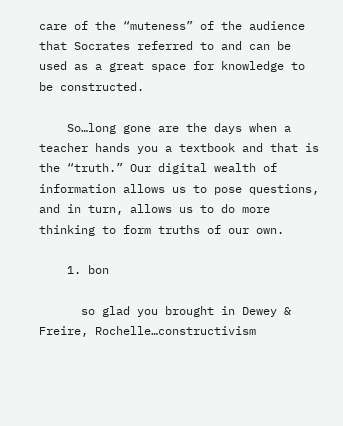care of the “muteness” of the audience that Socrates referred to and can be used as a great space for knowledge to be constructed.

    So…long gone are the days when a teacher hands you a textbook and that is the “truth.” Our digital wealth of information allows us to pose questions, and in turn, allows us to do more thinking to form truths of our own.

    1. bon

      so glad you brought in Dewey & Freire, Rochelle…constructivism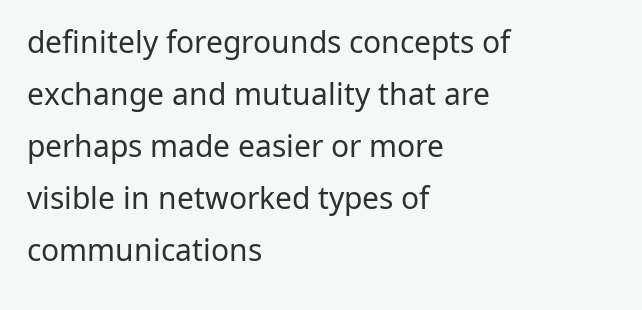definitely foregrounds concepts of exchange and mutuality that are perhaps made easier or more visible in networked types of communications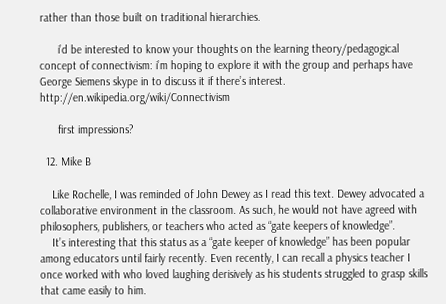rather than those built on traditional hierarchies.

      i’d be interested to know your thoughts on the learning theory/pedagogical concept of connectivism: i’m hoping to explore it with the group and perhaps have George Siemens skype in to discuss it if there’s interest. http://en.wikipedia.org/wiki/Connectivism

      first impressions?

  12. Mike B

    Like Rochelle, I was reminded of John Dewey as I read this text. Dewey advocated a collaborative environment in the classroom. As such, he would not have agreed with philosophers, publishers, or teachers who acted as “gate keepers of knowledge”.
    It’s interesting that this status as a “gate keeper of knowledge” has been popular among educators until fairly recently. Even recently, I can recall a physics teacher I once worked with who loved laughing derisively as his students struggled to grasp skills that came easily to him.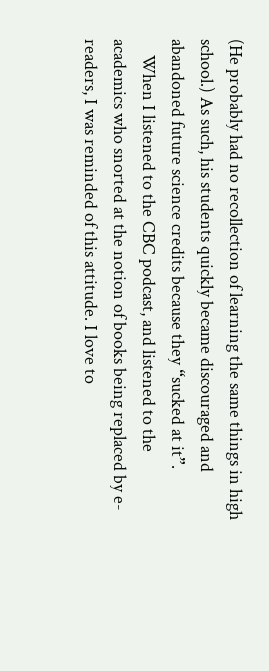(He probably had no recollection of learning the same things in high school.) As such, his students quickly became discouraged and abandoned future science credits because they “sucked at it”.
    When I listened to the CBC podcast, and listened to the academics who snorted at the notion of books being replaced by e-readers, I was reminded of this attitude. I love to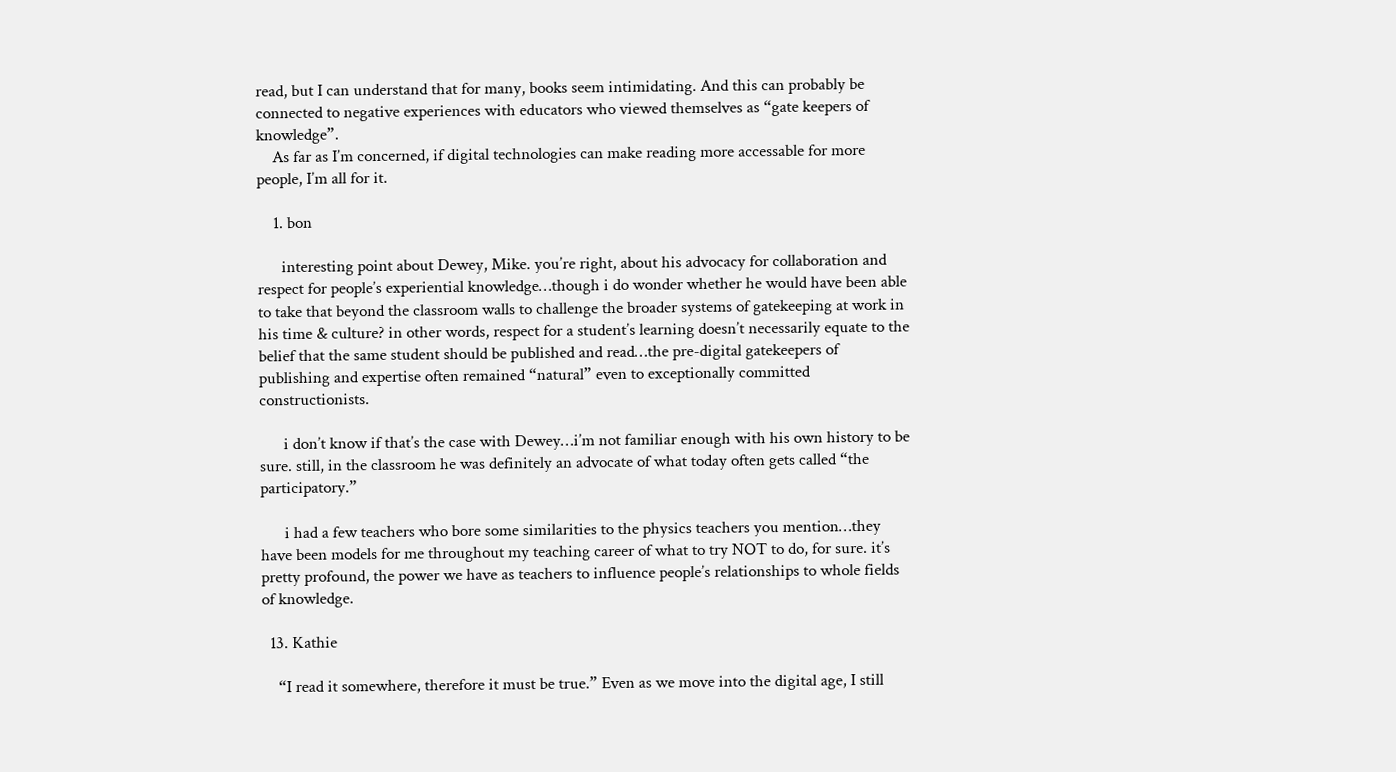read, but I can understand that for many, books seem intimidating. And this can probably be connected to negative experiences with educators who viewed themselves as “gate keepers of knowledge”.
    As far as I’m concerned, if digital technologies can make reading more accessable for more people, I’m all for it.

    1. bon

      interesting point about Dewey, Mike. you’re right, about his advocacy for collaboration and respect for people’s experiential knowledge…though i do wonder whether he would have been able to take that beyond the classroom walls to challenge the broader systems of gatekeeping at work in his time & culture? in other words, respect for a student’s learning doesn’t necessarily equate to the belief that the same student should be published and read…the pre-digital gatekeepers of publishing and expertise often remained “natural” even to exceptionally committed constructionists.

      i don’t know if that’s the case with Dewey…i’m not familiar enough with his own history to be sure. still, in the classroom he was definitely an advocate of what today often gets called “the participatory.”

      i had a few teachers who bore some similarities to the physics teachers you mention…they have been models for me throughout my teaching career of what to try NOT to do, for sure. it’s pretty profound, the power we have as teachers to influence people’s relationships to whole fields of knowledge.

  13. Kathie

    “I read it somewhere, therefore it must be true.” Even as we move into the digital age, I still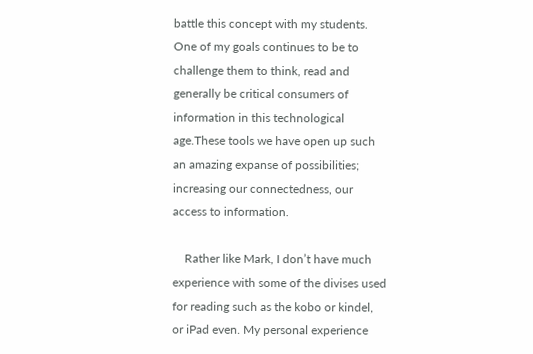battle this concept with my students. One of my goals continues to be to challenge them to think, read and generally be critical consumers of information in this technological age.These tools we have open up such an amazing expanse of possibilities; increasing our connectedness, our access to information.

    Rather like Mark, I don’t have much experience with some of the divises used for reading such as the kobo or kindel, or iPad even. My personal experience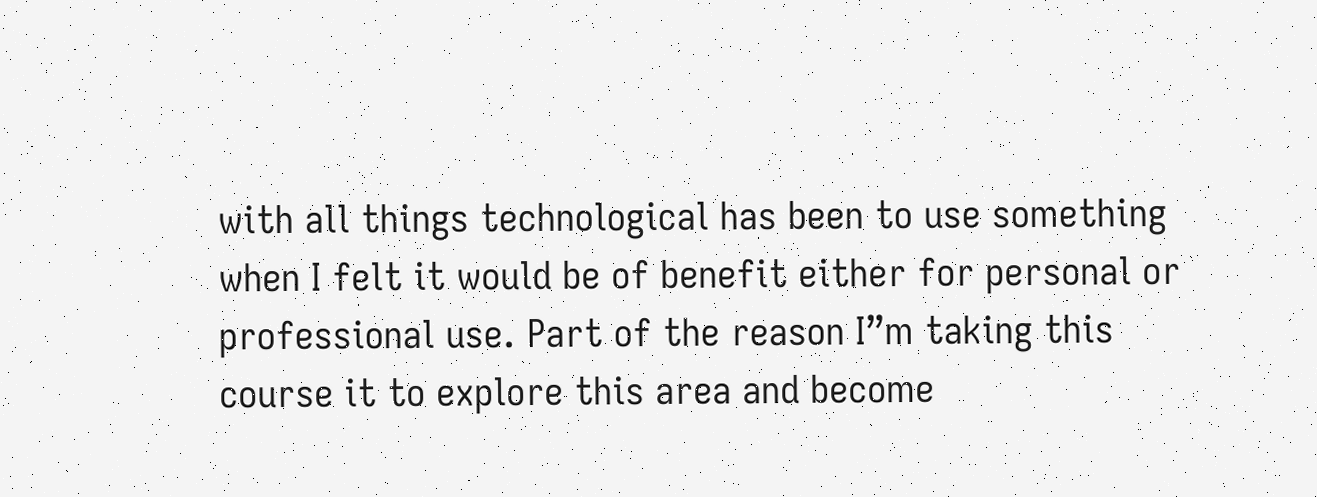with all things technological has been to use something when I felt it would be of benefit either for personal or professional use. Part of the reason I”m taking this course it to explore this area and become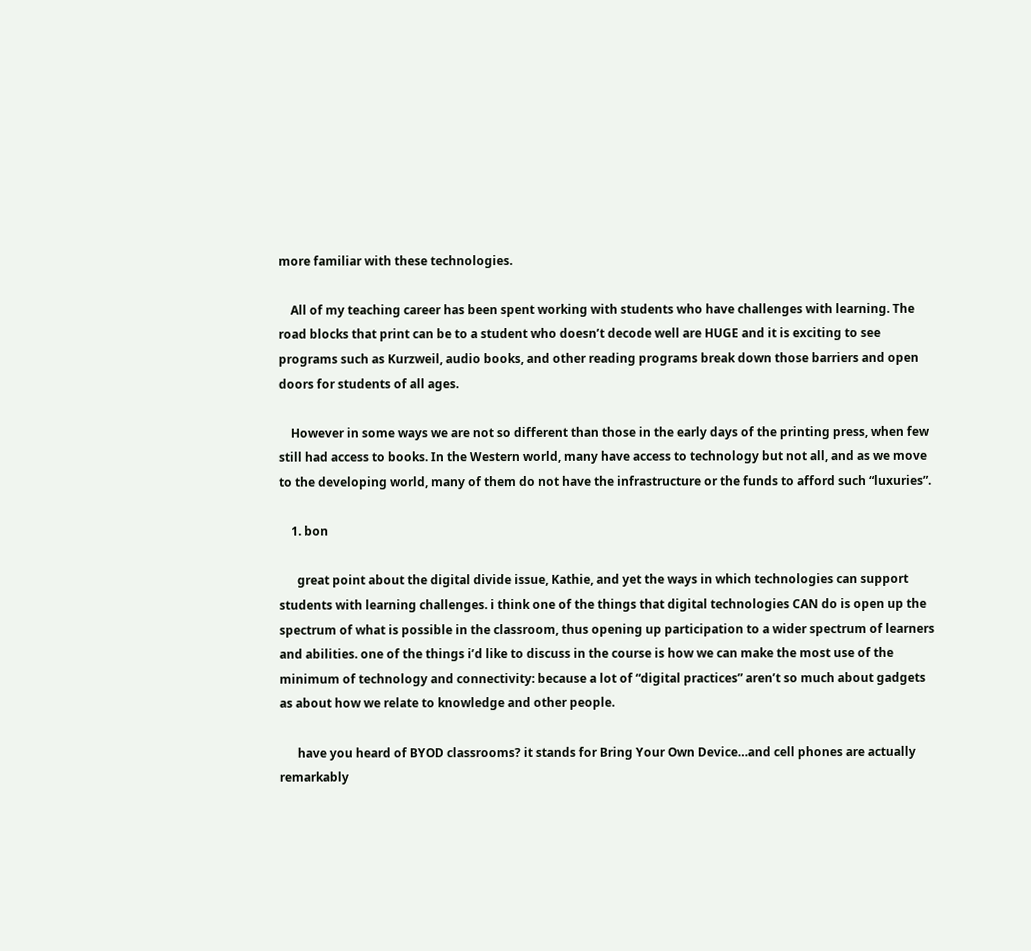more familiar with these technologies.

    All of my teaching career has been spent working with students who have challenges with learning. The road blocks that print can be to a student who doesn’t decode well are HUGE and it is exciting to see programs such as Kurzweil, audio books, and other reading programs break down those barriers and open doors for students of all ages.

    However in some ways we are not so different than those in the early days of the printing press, when few still had access to books. In the Western world, many have access to technology but not all, and as we move to the developing world, many of them do not have the infrastructure or the funds to afford such “luxuries”.

    1. bon

      great point about the digital divide issue, Kathie, and yet the ways in which technologies can support students with learning challenges. i think one of the things that digital technologies CAN do is open up the spectrum of what is possible in the classroom, thus opening up participation to a wider spectrum of learners and abilities. one of the things i’d like to discuss in the course is how we can make the most use of the minimum of technology and connectivity: because a lot of “digital practices” aren’t so much about gadgets as about how we relate to knowledge and other people.

      have you heard of BYOD classrooms? it stands for Bring Your Own Device…and cell phones are actually remarkably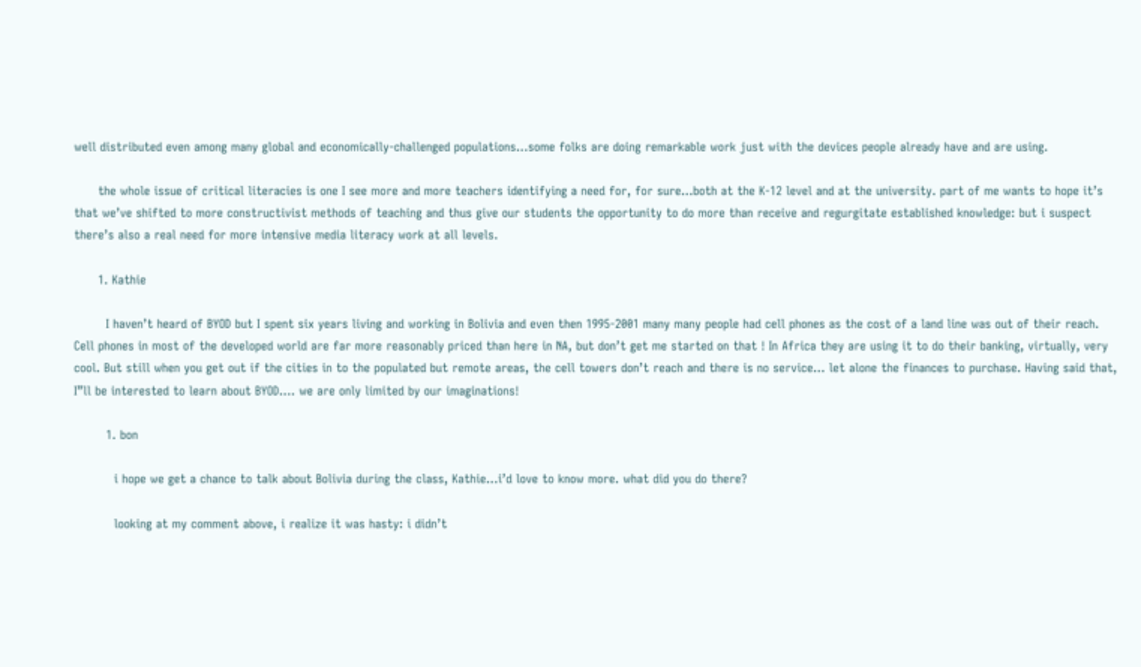well distributed even among many global and economically-challenged populations…some folks are doing remarkable work just with the devices people already have and are using.

      the whole issue of critical literacies is one I see more and more teachers identifying a need for, for sure…both at the K-12 level and at the university. part of me wants to hope it’s that we’ve shifted to more constructivist methods of teaching and thus give our students the opportunity to do more than receive and regurgitate established knowledge: but i suspect there’s also a real need for more intensive media literacy work at all levels.

      1. Kathie

        I haven’t heard of BYOD but I spent six years living and working in Bolivia and even then 1995-2001 many many people had cell phones as the cost of a land line was out of their reach. Cell phones in most of the developed world are far more reasonably priced than here in NA, but don’t get me started on that ! In Africa they are using it to do their banking, virtually, very cool. But still when you get out if the cities in to the populated but remote areas, the cell towers don’t reach and there is no service… let alone the finances to purchase. Having said that, I”ll be interested to learn about BYOD…. we are only limited by our imaginations!

        1. bon

          i hope we get a chance to talk about Bolivia during the class, Kathie…i’d love to know more. what did you do there?

          looking at my comment above, i realize it was hasty: i didn’t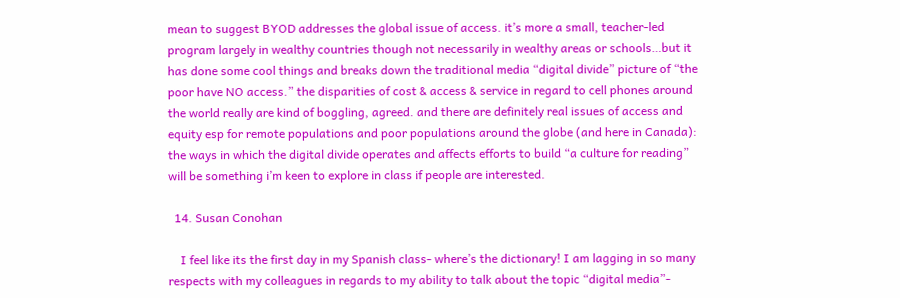mean to suggest BYOD addresses the global issue of access. it’s more a small, teacher-led program largely in wealthy countries though not necessarily in wealthy areas or schools…but it has done some cool things and breaks down the traditional media “digital divide” picture of “the poor have NO access.” the disparities of cost & access & service in regard to cell phones around the world really are kind of boggling, agreed. and there are definitely real issues of access and equity esp for remote populations and poor populations around the globe (and here in Canada): the ways in which the digital divide operates and affects efforts to build “a culture for reading” will be something i’m keen to explore in class if people are interested.

  14. Susan Conohan

    I feel like its the first day in my Spanish class- where’s the dictionary! I am lagging in so many respects with my colleagues in regards to my ability to talk about the topic “digital media”-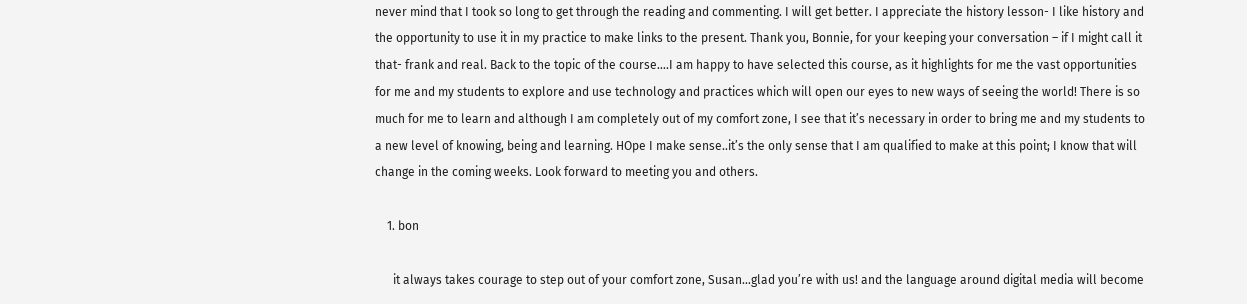never mind that I took so long to get through the reading and commenting. I will get better. I appreciate the history lesson- I like history and the opportunity to use it in my practice to make links to the present. Thank you, Bonnie, for your keeping your conversation – if I might call it that- frank and real. Back to the topic of the course….I am happy to have selected this course, as it highlights for me the vast opportunities for me and my students to explore and use technology and practices which will open our eyes to new ways of seeing the world! There is so much for me to learn and although I am completely out of my comfort zone, I see that it’s necessary in order to bring me and my students to a new level of knowing, being and learning. HOpe I make sense..it’s the only sense that I am qualified to make at this point; I know that will change in the coming weeks. Look forward to meeting you and others.

    1. bon

      it always takes courage to step out of your comfort zone, Susan…glad you’re with us! and the language around digital media will become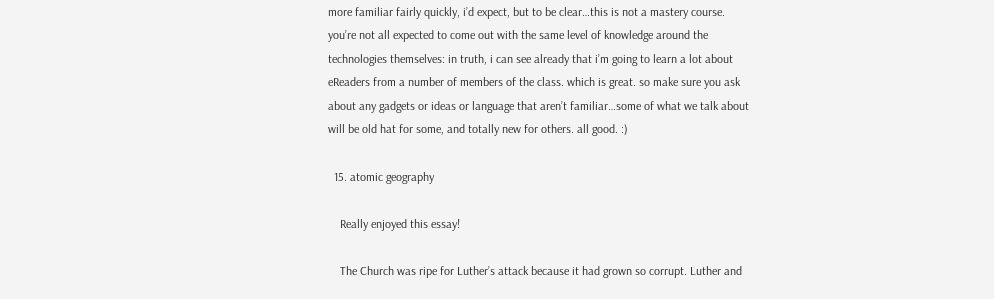more familiar fairly quickly, i’d expect, but to be clear…this is not a mastery course. you’re not all expected to come out with the same level of knowledge around the technologies themselves: in truth, i can see already that i’m going to learn a lot about eReaders from a number of members of the class. which is great. so make sure you ask about any gadgets or ideas or language that aren’t familiar…some of what we talk about will be old hat for some, and totally new for others. all good. :)

  15. atomic geography

    Really enjoyed this essay!

    The Church was ripe for Luther’s attack because it had grown so corrupt. Luther and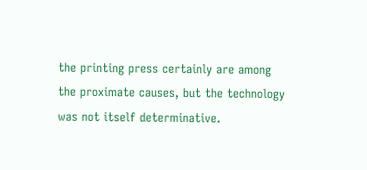the printing press certainly are among the proximate causes, but the technology was not itself determinative.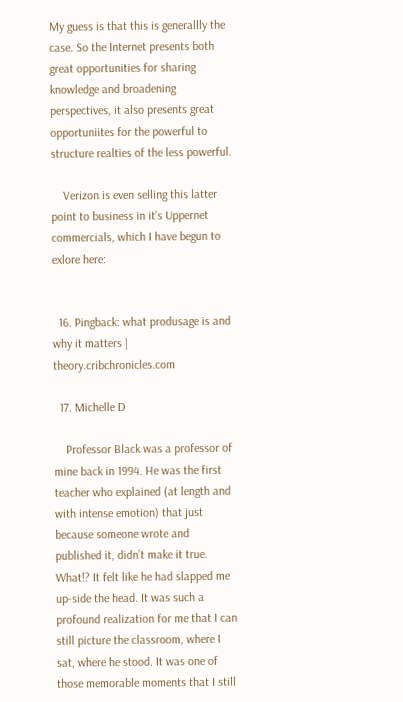My guess is that this is generallly the case. So the Internet presents both great opportunities for sharing knowledge and broadening perspectives, it also presents great opportuniites for the powerful to structure realties of the less powerful.

    Verizon is even selling this latter point to business in it’s Uppernet commercials, which I have begun to exlore here:


  16. Pingback: what produsage is and why it matters | theory.cribchronicles.com

  17. Michelle D

    Professor Black was a professor of mine back in 1994. He was the first teacher who explained (at length and with intense emotion) that just because someone wrote and published it, didn’t make it true. What!? It felt like he had slapped me up-side the head. It was such a profound realization for me that I can still picture the classroom, where I sat, where he stood. It was one of those memorable moments that I still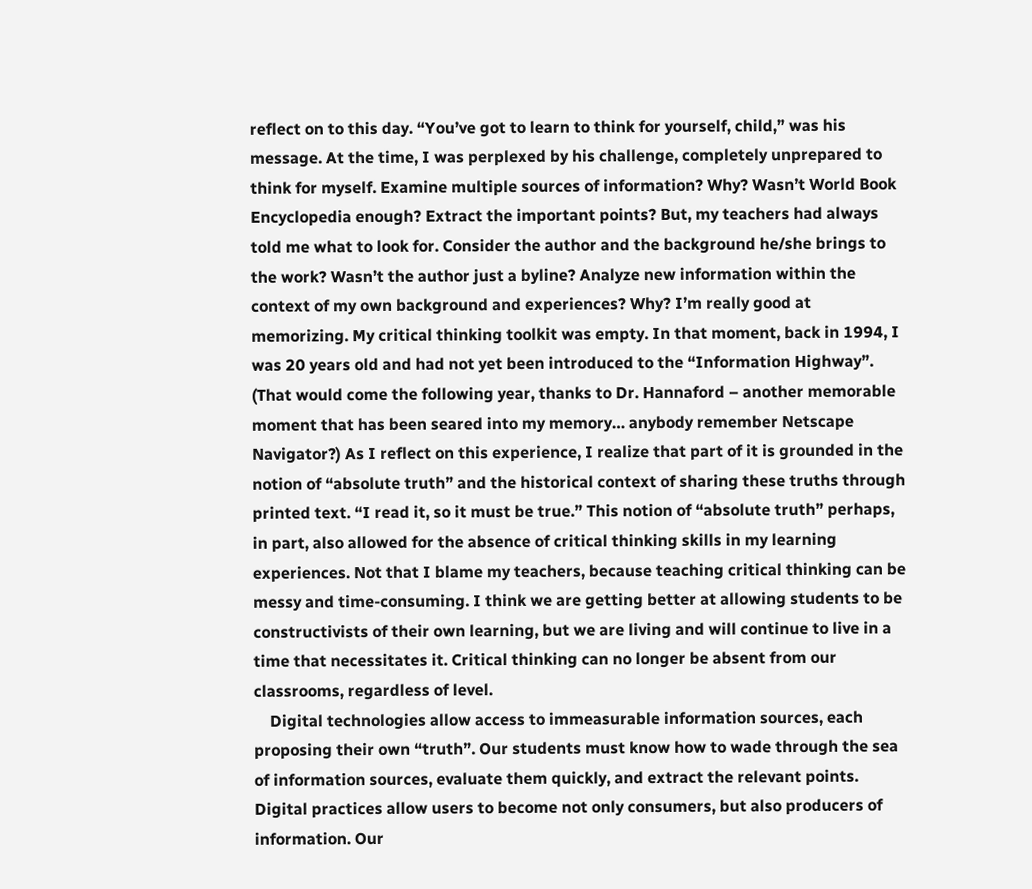reflect on to this day. “You’ve got to learn to think for yourself, child,” was his message. At the time, I was perplexed by his challenge, completely unprepared to think for myself. Examine multiple sources of information? Why? Wasn’t World Book Encyclopedia enough? Extract the important points? But, my teachers had always told me what to look for. Consider the author and the background he/she brings to the work? Wasn’t the author just a byline? Analyze new information within the context of my own background and experiences? Why? I’m really good at memorizing. My critical thinking toolkit was empty. In that moment, back in 1994, I was 20 years old and had not yet been introduced to the “Information Highway”. (That would come the following year, thanks to Dr. Hannaford – another memorable moment that has been seared into my memory… anybody remember Netscape Navigator?) As I reflect on this experience, I realize that part of it is grounded in the notion of “absolute truth” and the historical context of sharing these truths through printed text. “I read it, so it must be true.” This notion of “absolute truth” perhaps, in part, also allowed for the absence of critical thinking skills in my learning experiences. Not that I blame my teachers, because teaching critical thinking can be messy and time-consuming. I think we are getting better at allowing students to be constructivists of their own learning, but we are living and will continue to live in a time that necessitates it. Critical thinking can no longer be absent from our classrooms, regardless of level.
    Digital technologies allow access to immeasurable information sources, each proposing their own “truth”. Our students must know how to wade through the sea of information sources, evaluate them quickly, and extract the relevant points. Digital practices allow users to become not only consumers, but also producers of information. Our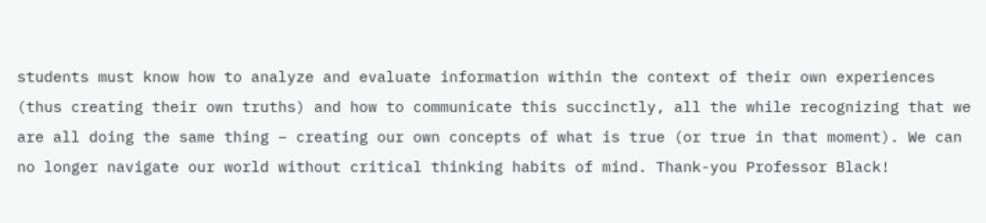students must know how to analyze and evaluate information within the context of their own experiences (thus creating their own truths) and how to communicate this succinctly, all the while recognizing that we are all doing the same thing – creating our own concepts of what is true (or true in that moment). We can no longer navigate our world without critical thinking habits of mind. Thank-you Professor Black!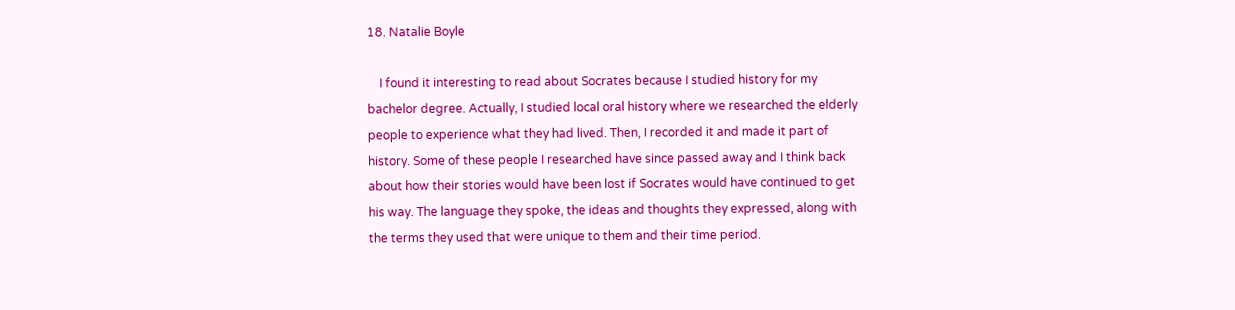18. Natalie Boyle

    I found it interesting to read about Socrates because I studied history for my bachelor degree. Actually, I studied local oral history where we researched the elderly people to experience what they had lived. Then, I recorded it and made it part of history. Some of these people I researched have since passed away and I think back about how their stories would have been lost if Socrates would have continued to get his way. The language they spoke, the ideas and thoughts they expressed, along with the terms they used that were unique to them and their time period.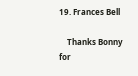19. Frances Bell

    Thanks Bonny for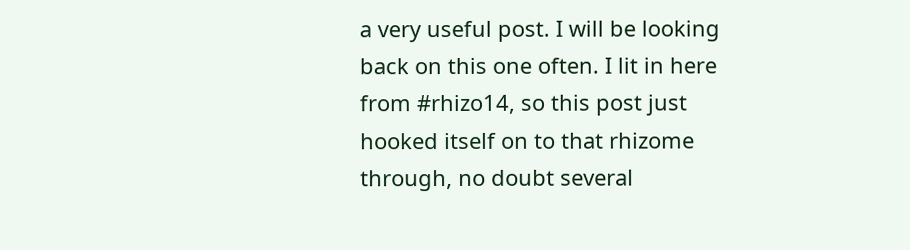a very useful post. I will be looking back on this one often. I lit in here from #rhizo14, so this post just hooked itself on to that rhizome through, no doubt several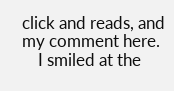click and reads, and my comment here.
    I smiled at the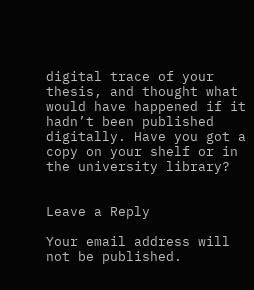digital trace of your thesis, and thought what would have happened if it hadn’t been published digitally. Have you got a copy on your shelf or in the university library?


Leave a Reply

Your email address will not be published.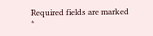Required fields are marked *